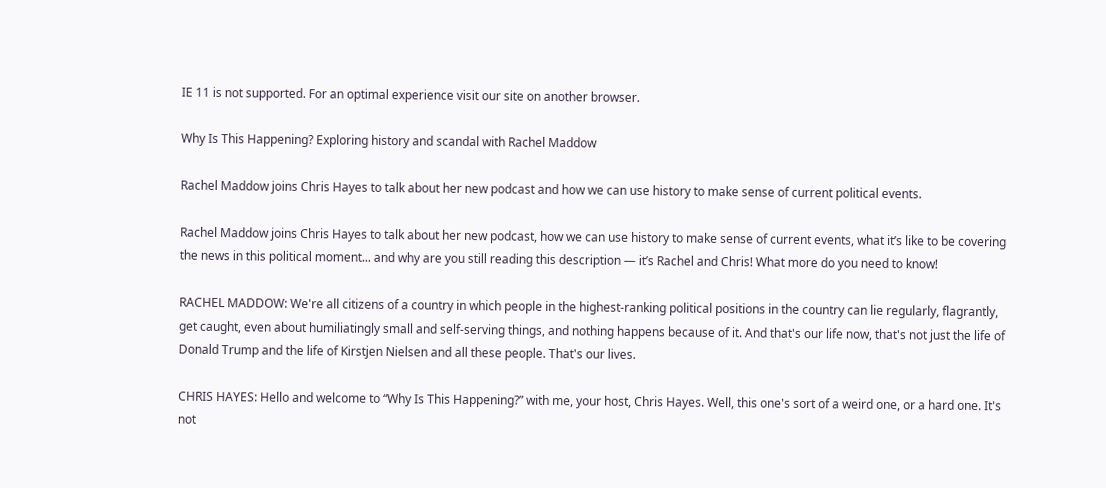IE 11 is not supported. For an optimal experience visit our site on another browser.

Why Is This Happening? Exploring history and scandal with Rachel Maddow

Rachel Maddow joins Chris Hayes to talk about her new podcast and how we can use history to make sense of current political events.

Rachel Maddow joins Chris Hayes to talk about her new podcast, how we can use history to make sense of current events, what it’s like to be covering the news in this political moment... and why are you still reading this description — it’s Rachel and Chris! What more do you need to know!

RACHEL MADDOW: We're all citizens of a country in which people in the highest-ranking political positions in the country can lie regularly, flagrantly, get caught, even about humiliatingly small and self-serving things, and nothing happens because of it. And that's our life now, that's not just the life of Donald Trump and the life of Kirstjen Nielsen and all these people. That's our lives.

CHRIS HAYES: Hello and welcome to “Why Is This Happening?” with me, your host, Chris Hayes. Well, this one's sort of a weird one, or a hard one. It's not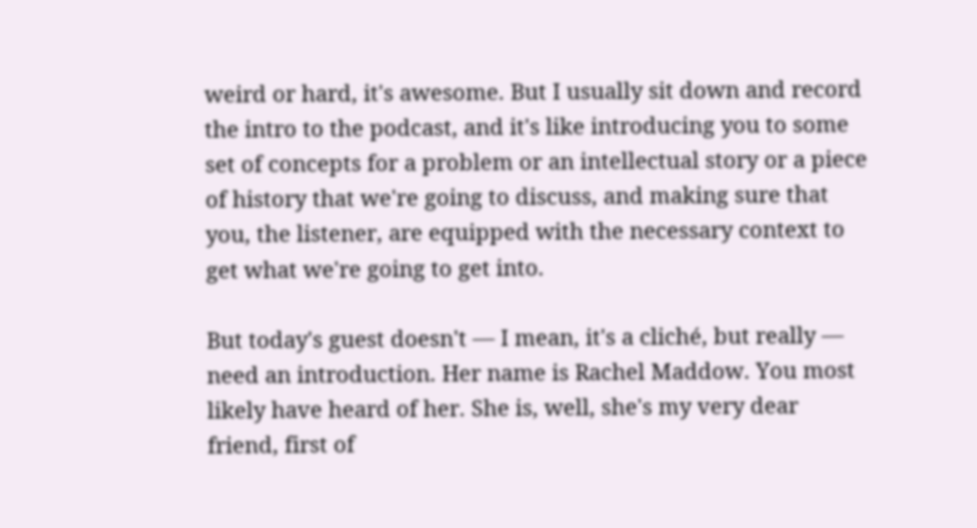weird or hard, it's awesome. But I usually sit down and record the intro to the podcast, and it's like introducing you to some set of concepts for a problem or an intellectual story or a piece of history that we're going to discuss, and making sure that you, the listener, are equipped with the necessary context to get what we're going to get into.

But today's guest doesn't — I mean, it's a cliché, but really — need an introduction. Her name is Rachel Maddow. You most likely have heard of her. She is, well, she's my very dear friend, first of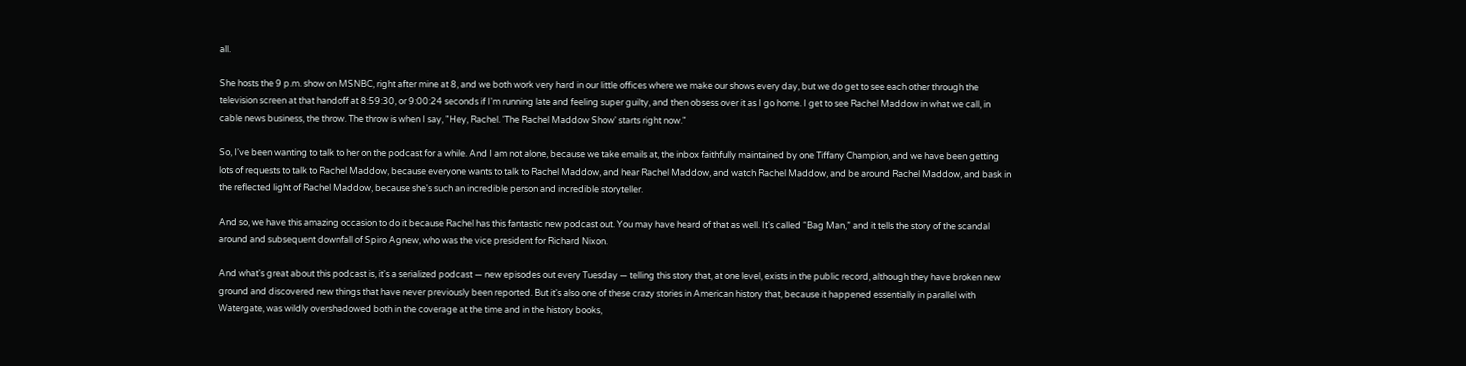all.

She hosts the 9 p.m. show on MSNBC, right after mine at 8, and we both work very hard in our little offices where we make our shows every day, but we do get to see each other through the television screen at that handoff at 8:59:30, or 9:00:24 seconds if I'm running late and feeling super guilty, and then obsess over it as I go home. I get to see Rachel Maddow in what we call, in cable news business, the throw. The throw is when I say, "Hey, Rachel. 'The Rachel Maddow Show' starts right now."

So, I've been wanting to talk to her on the podcast for a while. And I am not alone, because we take emails at, the inbox faithfully maintained by one Tiffany Champion, and we have been getting lots of requests to talk to Rachel Maddow, because everyone wants to talk to Rachel Maddow, and hear Rachel Maddow, and watch Rachel Maddow, and be around Rachel Maddow, and bask in the reflected light of Rachel Maddow, because she's such an incredible person and incredible storyteller.

And so, we have this amazing occasion to do it because Rachel has this fantastic new podcast out. You may have heard of that as well. It's called “Bag Man,” and it tells the story of the scandal around and subsequent downfall of Spiro Agnew, who was the vice president for Richard Nixon.

And what's great about this podcast is, it's a serialized podcast — new episodes out every Tuesday — telling this story that, at one level, exists in the public record, although they have broken new ground and discovered new things that have never previously been reported. But it's also one of these crazy stories in American history that, because it happened essentially in parallel with Watergate, was wildly overshadowed both in the coverage at the time and in the history books,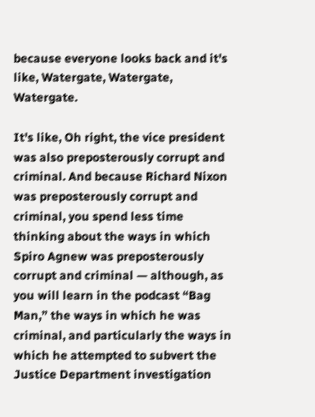because everyone looks back and it's like, Watergate, Watergate, Watergate.

It's like, Oh right, the vice president was also preposterously corrupt and criminal. And because Richard Nixon was preposterously corrupt and criminal, you spend less time thinking about the ways in which Spiro Agnew was preposterously corrupt and criminal — although, as you will learn in the podcast “Bag Man,” the ways in which he was criminal, and particularly the ways in which he attempted to subvert the Justice Department investigation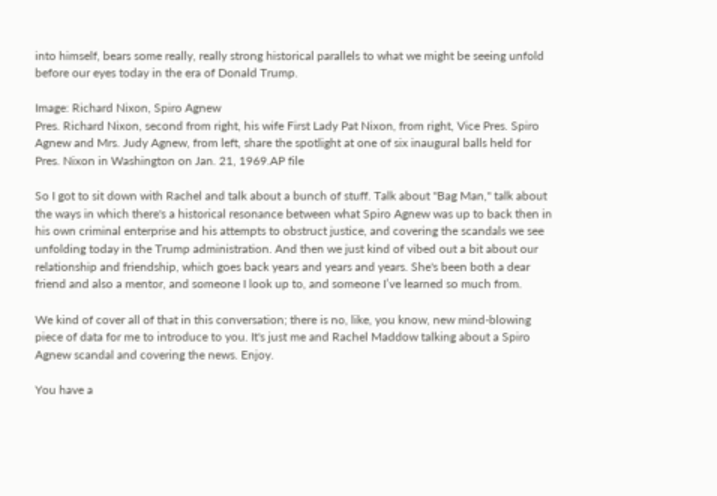into himself, bears some really, really strong historical parallels to what we might be seeing unfold before our eyes today in the era of Donald Trump.

Image: Richard Nixon, Spiro Agnew
Pres. Richard Nixon, second from right, his wife First Lady Pat Nixon, from right, Vice Pres. Spiro Agnew and Mrs. Judy Agnew, from left, share the spotlight at one of six inaugural balls held for Pres. Nixon in Washington on Jan. 21, 1969.AP file

So I got to sit down with Rachel and talk about a bunch of stuff. Talk about "Bag Man," talk about the ways in which there's a historical resonance between what Spiro Agnew was up to back then in his own criminal enterprise and his attempts to obstruct justice, and covering the scandals we see unfolding today in the Trump administration. And then we just kind of vibed out a bit about our relationship and friendship, which goes back years and years and years. She's been both a dear friend and also a mentor, and someone I look up to, and someone I’ve learned so much from.

We kind of cover all of that in this conversation; there is no, like, you know, new mind-blowing piece of data for me to introduce to you. It's just me and Rachel Maddow talking about a Spiro Agnew scandal and covering the news. Enjoy.

You have a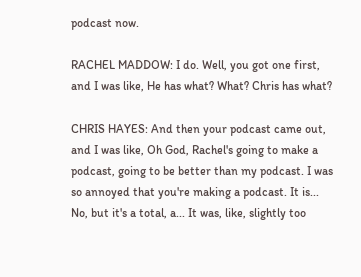podcast now.

RACHEL MADDOW: I do. Well, you got one first, and I was like, He has what? What? Chris has what?

CHRIS HAYES: And then your podcast came out, and I was like, Oh God, Rachel's going to make a podcast, going to be better than my podcast. I was so annoyed that you're making a podcast. It is... No, but it's a total, a... It was, like, slightly too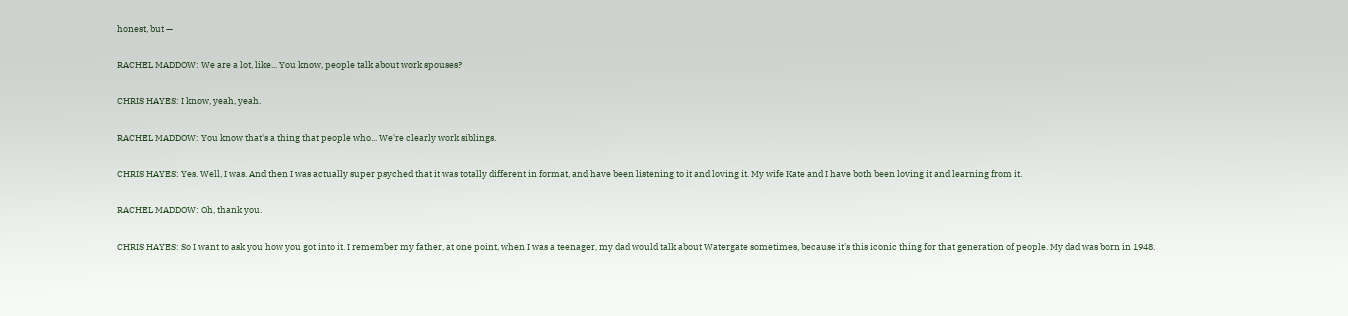honest, but —

RACHEL MADDOW: We are a lot, like... You know, people talk about work spouses?

CHRIS HAYES: I know, yeah, yeah.

RACHEL MADDOW: You know that's a thing that people who... We're clearly work siblings.

CHRIS HAYES: Yes. Well, I was. And then I was actually super psyched that it was totally different in format, and have been listening to it and loving it. My wife Kate and I have both been loving it and learning from it.

RACHEL MADDOW: Oh, thank you.

CHRIS HAYES: So I want to ask you how you got into it. I remember my father, at one point, when I was a teenager, my dad would talk about Watergate sometimes, because it's this iconic thing for that generation of people. My dad was born in 1948.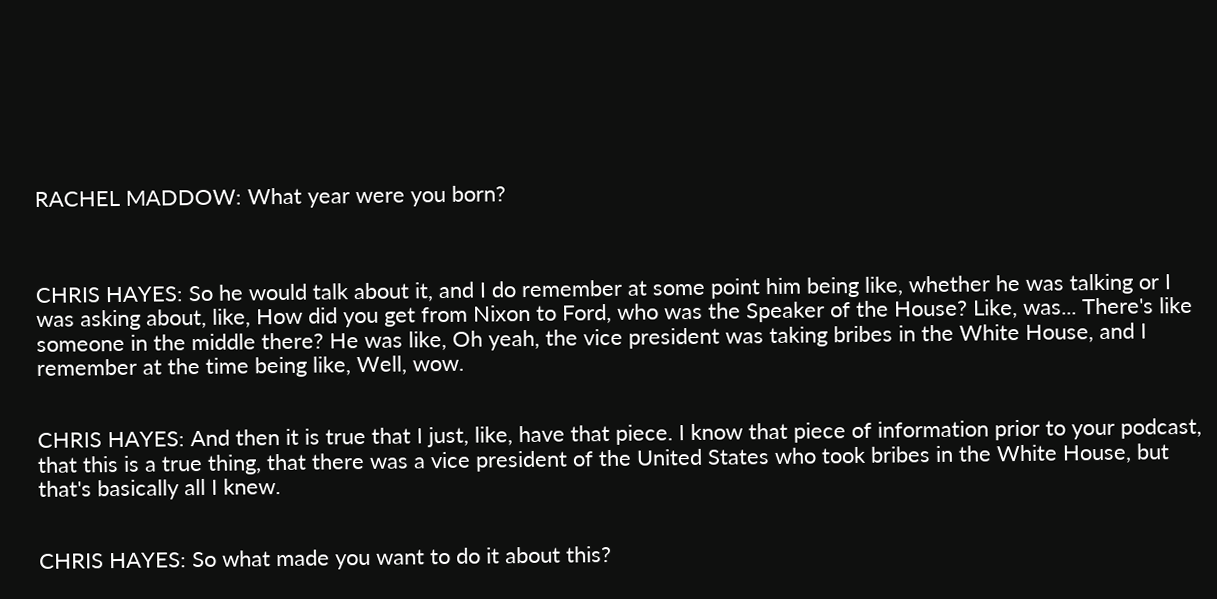RACHEL MADDOW: What year were you born?



CHRIS HAYES: So he would talk about it, and I do remember at some point him being like, whether he was talking or I was asking about, like, How did you get from Nixon to Ford, who was the Speaker of the House? Like, was... There's like someone in the middle there? He was like, Oh yeah, the vice president was taking bribes in the White House, and I remember at the time being like, Well, wow.


CHRIS HAYES: And then it is true that I just, like, have that piece. I know that piece of information prior to your podcast, that this is a true thing, that there was a vice president of the United States who took bribes in the White House, but that's basically all I knew.


CHRIS HAYES: So what made you want to do it about this?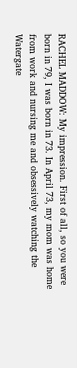RACHEL MADDOW: My impression. First of all, so you were born in 79, I was born in 73. In April 73, my mom was home from work and nursing me and obsessively watching the Watergate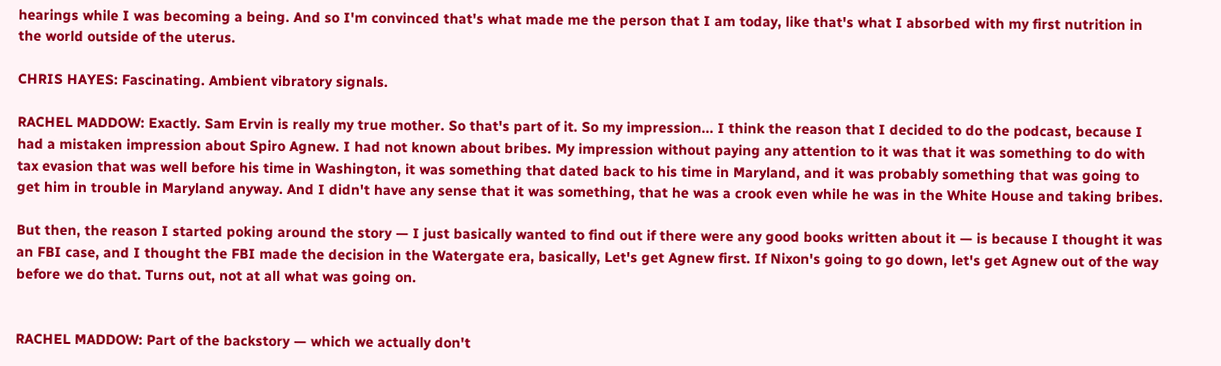hearings while I was becoming a being. And so I'm convinced that's what made me the person that I am today, like that's what I absorbed with my first nutrition in the world outside of the uterus.

CHRIS HAYES: Fascinating. Ambient vibratory signals.

RACHEL MADDOW: Exactly. Sam Ervin is really my true mother. So that's part of it. So my impression... I think the reason that I decided to do the podcast, because I had a mistaken impression about Spiro Agnew. I had not known about bribes. My impression without paying any attention to it was that it was something to do with tax evasion that was well before his time in Washington, it was something that dated back to his time in Maryland, and it was probably something that was going to get him in trouble in Maryland anyway. And I didn't have any sense that it was something, that he was a crook even while he was in the White House and taking bribes.

But then, the reason I started poking around the story — I just basically wanted to find out if there were any good books written about it — is because I thought it was an FBI case, and I thought the FBI made the decision in the Watergate era, basically, Let's get Agnew first. If Nixon's going to go down, let's get Agnew out of the way before we do that. Turns out, not at all what was going on.


RACHEL MADDOW: Part of the backstory — which we actually don't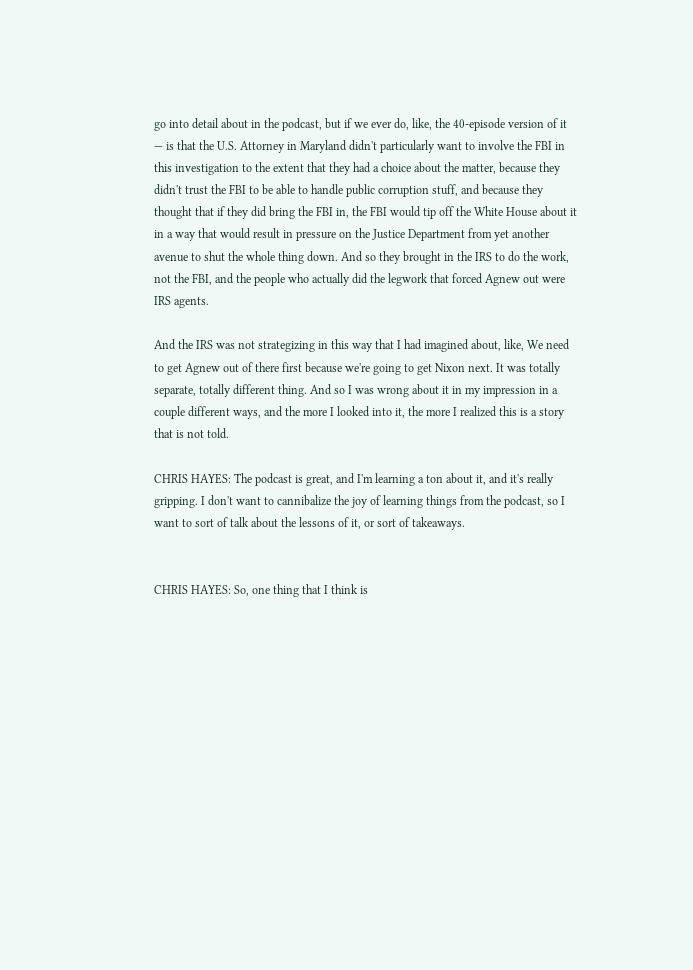go into detail about in the podcast, but if we ever do, like, the 40-episode version of it — is that the U.S. Attorney in Maryland didn't particularly want to involve the FBI in this investigation to the extent that they had a choice about the matter, because they didn't trust the FBI to be able to handle public corruption stuff, and because they thought that if they did bring the FBI in, the FBI would tip off the White House about it in a way that would result in pressure on the Justice Department from yet another avenue to shut the whole thing down. And so they brought in the IRS to do the work, not the FBI, and the people who actually did the legwork that forced Agnew out were IRS agents.

And the IRS was not strategizing in this way that I had imagined about, like, We need to get Agnew out of there first because we're going to get Nixon next. It was totally separate, totally different thing. And so I was wrong about it in my impression in a couple different ways, and the more I looked into it, the more I realized this is a story that is not told.

CHRIS HAYES: The podcast is great, and I'm learning a ton about it, and it's really gripping. I don't want to cannibalize the joy of learning things from the podcast, so I want to sort of talk about the lessons of it, or sort of takeaways.


CHRIS HAYES: So, one thing that I think is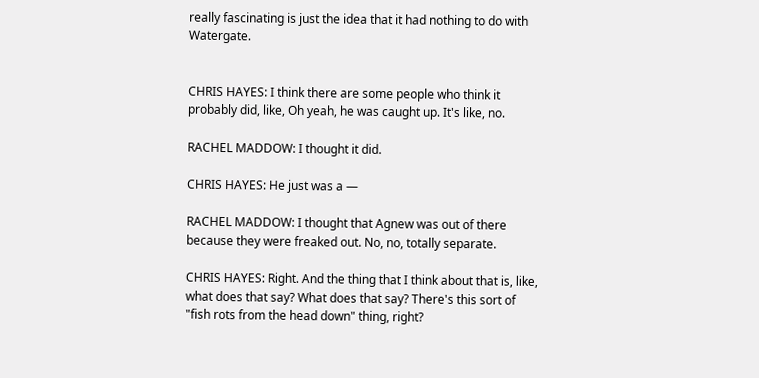really fascinating is just the idea that it had nothing to do with Watergate.


CHRIS HAYES: I think there are some people who think it probably did, like, Oh yeah, he was caught up. It's like, no.

RACHEL MADDOW: I thought it did.

CHRIS HAYES: He just was a —

RACHEL MADDOW: I thought that Agnew was out of there because they were freaked out. No, no, totally separate.

CHRIS HAYES: Right. And the thing that I think about that is, like, what does that say? What does that say? There's this sort of "fish rots from the head down" thing, right?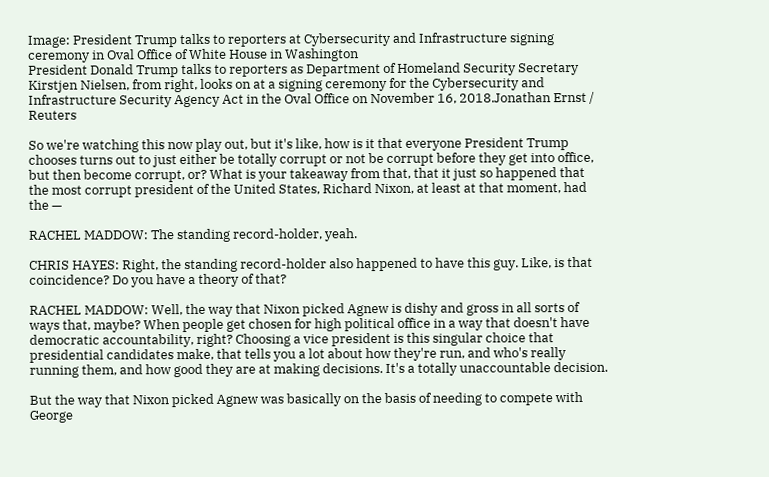Image: President Trump talks to reporters at Cybersecurity and Infrastructure signing ceremony in Oval Office of White House in Washington
President Donald Trump talks to reporters as Department of Homeland Security Secretary Kirstjen Nielsen, from right, looks on at a signing ceremony for the Cybersecurity and Infrastructure Security Agency Act in the Oval Office on November 16, 2018.Jonathan Ernst / Reuters

So we're watching this now play out, but it's like, how is it that everyone President Trump chooses turns out to just either be totally corrupt or not be corrupt before they get into office, but then become corrupt, or? What is your takeaway from that, that it just so happened that the most corrupt president of the United States, Richard Nixon, at least at that moment, had the —

RACHEL MADDOW: The standing record-holder, yeah.

CHRIS HAYES: Right, the standing record-holder also happened to have this guy. Like, is that coincidence? Do you have a theory of that?

RACHEL MADDOW: Well, the way that Nixon picked Agnew is dishy and gross in all sorts of ways that, maybe? When people get chosen for high political office in a way that doesn't have democratic accountability, right? Choosing a vice president is this singular choice that presidential candidates make, that tells you a lot about how they're run, and who's really running them, and how good they are at making decisions. It's a totally unaccountable decision.

But the way that Nixon picked Agnew was basically on the basis of needing to compete with George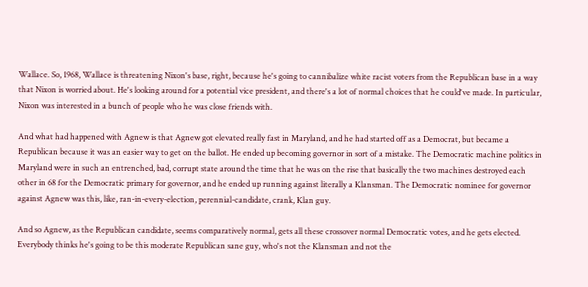Wallace. So, 1968, Wallace is threatening Nixon's base, right, because he's going to cannibalize white racist voters from the Republican base in a way that Nixon is worried about. He's looking around for a potential vice president, and there's a lot of normal choices that he could've made. In particular, Nixon was interested in a bunch of people who he was close friends with.

And what had happened with Agnew is that Agnew got elevated really fast in Maryland, and he had started off as a Democrat, but became a Republican because it was an easier way to get on the ballot. He ended up becoming governor in sort of a mistake. The Democratic machine politics in Maryland were in such an entrenched, bad, corrupt state around the time that he was on the rise that basically the two machines destroyed each other in 68 for the Democratic primary for governor, and he ended up running against literally a Klansman. The Democratic nominee for governor against Agnew was this, like, ran-in-every-election, perennial-candidate, crank, Klan guy.

And so Agnew, as the Republican candidate, seems comparatively normal, gets all these crossover normal Democratic votes, and he gets elected. Everybody thinks he's going to be this moderate Republican sane guy, who's not the Klansman and not the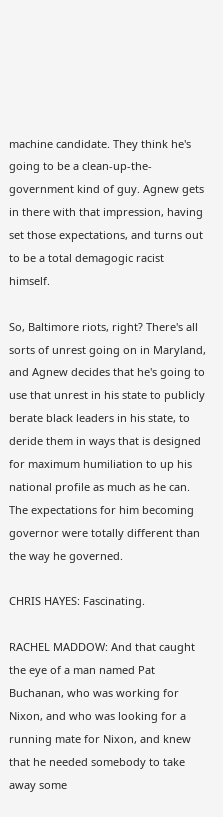machine candidate. They think he's going to be a clean-up-the-government kind of guy. Agnew gets in there with that impression, having set those expectations, and turns out to be a total demagogic racist himself.

So, Baltimore riots, right? There's all sorts of unrest going on in Maryland, and Agnew decides that he's going to use that unrest in his state to publicly berate black leaders in his state, to deride them in ways that is designed for maximum humiliation to up his national profile as much as he can. The expectations for him becoming governor were totally different than the way he governed.

CHRIS HAYES: Fascinating.

RACHEL MADDOW: And that caught the eye of a man named Pat Buchanan, who was working for Nixon, and who was looking for a running mate for Nixon, and knew that he needed somebody to take away some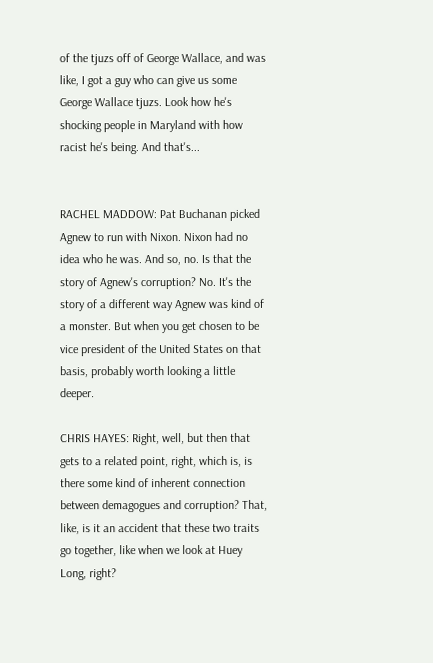of the tjuzs off of George Wallace, and was like, I got a guy who can give us some George Wallace tjuzs. Look how he's shocking people in Maryland with how racist he's being. And that's...


RACHEL MADDOW: Pat Buchanan picked Agnew to run with Nixon. Nixon had no idea who he was. And so, no. Is that the story of Agnew's corruption? No. It's the story of a different way Agnew was kind of a monster. But when you get chosen to be vice president of the United States on that basis, probably worth looking a little deeper.

CHRIS HAYES: Right, well, but then that gets to a related point, right, which is, is there some kind of inherent connection between demagogues and corruption? That, like, is it an accident that these two traits go together, like when we look at Huey Long, right?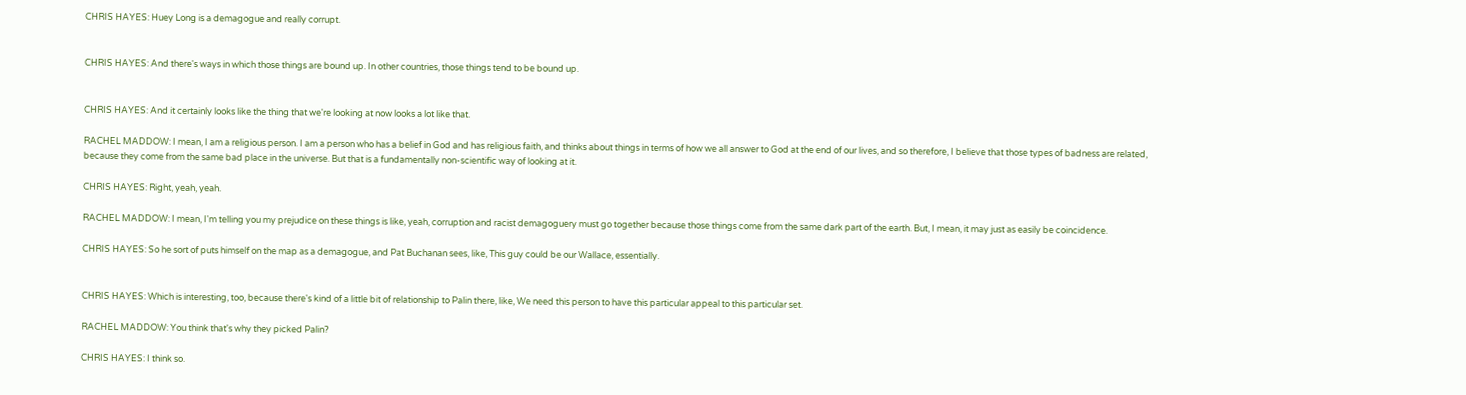CHRIS HAYES: Huey Long is a demagogue and really corrupt.


CHRIS HAYES: And there's ways in which those things are bound up. In other countries, those things tend to be bound up.


CHRIS HAYES: And it certainly looks like the thing that we're looking at now looks a lot like that.

RACHEL MADDOW: I mean, I am a religious person. I am a person who has a belief in God and has religious faith, and thinks about things in terms of how we all answer to God at the end of our lives, and so therefore, I believe that those types of badness are related, because they come from the same bad place in the universe. But that is a fundamentally non-scientific way of looking at it.

CHRIS HAYES: Right, yeah, yeah.

RACHEL MADDOW: I mean, I'm telling you my prejudice on these things is like, yeah, corruption and racist demagoguery must go together because those things come from the same dark part of the earth. But, I mean, it may just as easily be coincidence.

CHRIS HAYES: So he sort of puts himself on the map as a demagogue, and Pat Buchanan sees, like, This guy could be our Wallace, essentially.


CHRIS HAYES: Which is interesting, too, because there's kind of a little bit of relationship to Palin there, like, We need this person to have this particular appeal to this particular set.

RACHEL MADDOW: You think that's why they picked Palin?

CHRIS HAYES: I think so.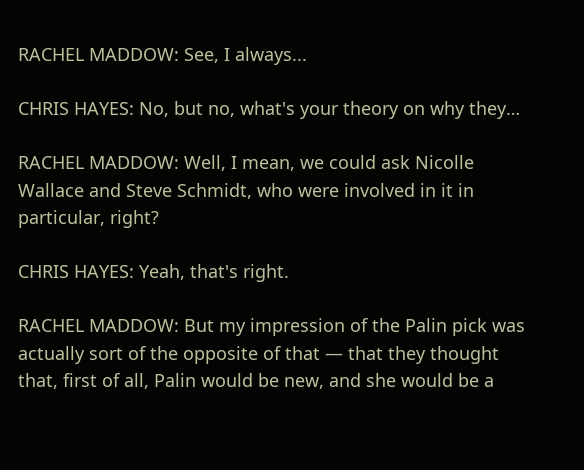RACHEL MADDOW: See, I always...

CHRIS HAYES: No, but no, what's your theory on why they…

RACHEL MADDOW: Well, I mean, we could ask Nicolle Wallace and Steve Schmidt, who were involved in it in particular, right?

CHRIS HAYES: Yeah, that's right.

RACHEL MADDOW: But my impression of the Palin pick was actually sort of the opposite of that — that they thought that, first of all, Palin would be new, and she would be a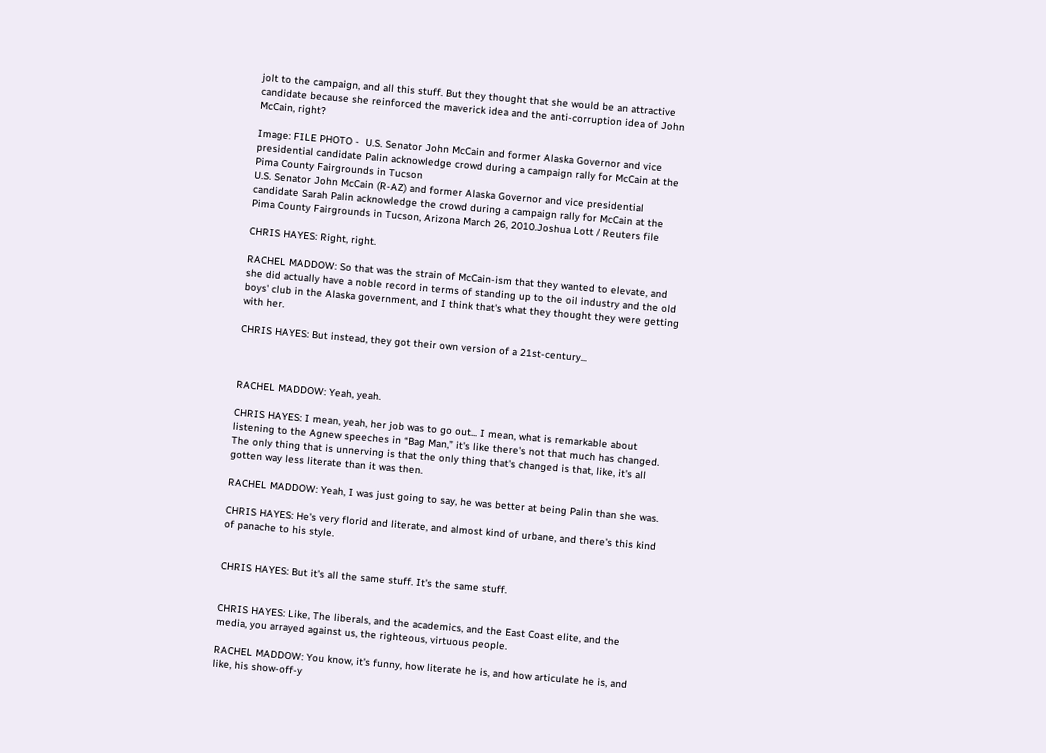jolt to the campaign, and all this stuff. But they thought that she would be an attractive candidate because she reinforced the maverick idea and the anti-corruption idea of John McCain, right?

Image: FILE PHOTO -  U.S. Senator John McCain and former Alaska Governor and vice presidential candidate Palin acknowledge crowd during a campaign rally for McCain at the Pima County Fairgrounds in Tucson
U.S. Senator John McCain (R-AZ) and former Alaska Governor and vice presidential candidate Sarah Palin acknowledge the crowd during a campaign rally for McCain at the Pima County Fairgrounds in Tucson, Arizona March 26, 2010.Joshua Lott / Reuters file

CHRIS HAYES: Right, right.

RACHEL MADDOW: So that was the strain of McCain-ism that they wanted to elevate, and she did actually have a noble record in terms of standing up to the oil industry and the old boys' club in the Alaska government, and I think that's what they thought they were getting with her.

CHRIS HAYES: But instead, they got their own version of a 21st-century...



RACHEL MADDOW: Yeah, yeah.

CHRIS HAYES: I mean, yeah, her job was to go out... I mean, what is remarkable about listening to the Agnew speeches in “Bag Man,” it's like there's not that much has changed. The only thing that is unnerving is that the only thing that's changed is that, like, it's all gotten way less literate than it was then.

RACHEL MADDOW: Yeah, I was just going to say, he was better at being Palin than she was.

CHRIS HAYES: He's very florid and literate, and almost kind of urbane, and there's this kind of panache to his style.


CHRIS HAYES: But it's all the same stuff. It's the same stuff.


CHRIS HAYES: Like, The liberals, and the academics, and the East Coast elite, and the media, you arrayed against us, the righteous, virtuous people.

RACHEL MADDOW: You know, it's funny, how literate he is, and how articulate he is, and like, his show-off-y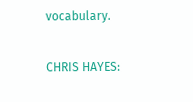vocabulary.

CHRIS HAYES: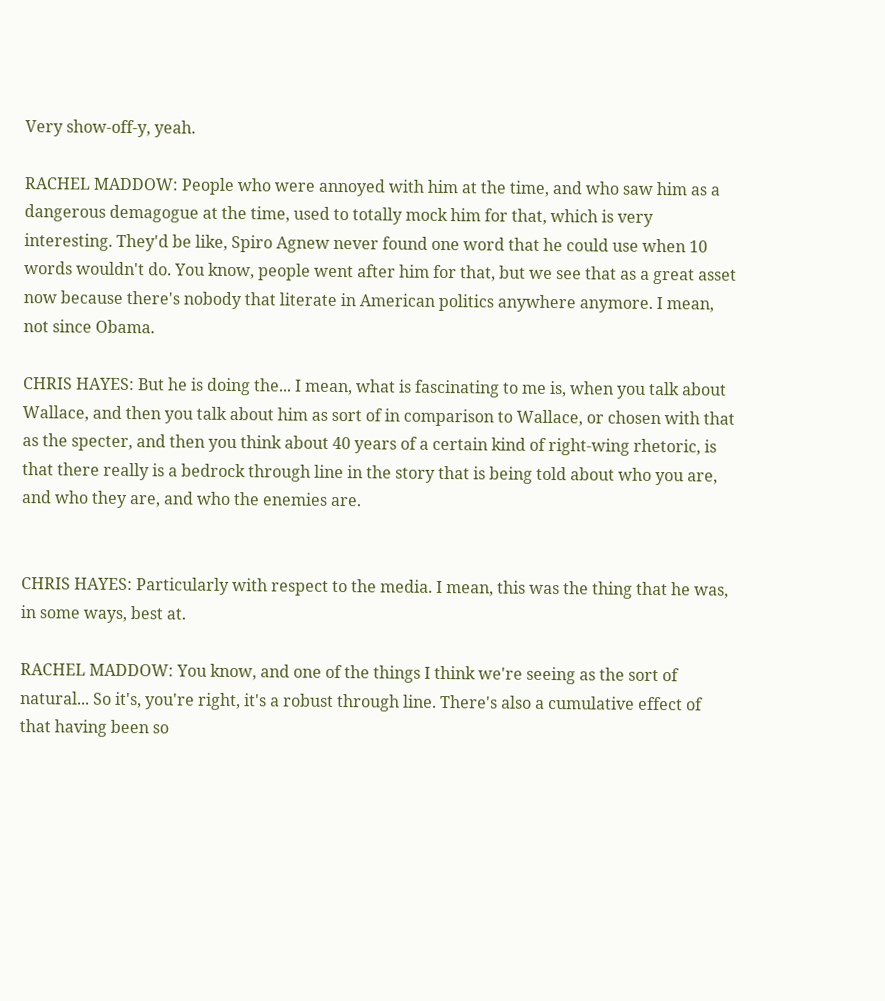Very show-off-y, yeah.

RACHEL MADDOW: People who were annoyed with him at the time, and who saw him as a dangerous demagogue at the time, used to totally mock him for that, which is very interesting. They'd be like, Spiro Agnew never found one word that he could use when 10 words wouldn't do. You know, people went after him for that, but we see that as a great asset now because there's nobody that literate in American politics anywhere anymore. I mean, not since Obama.

CHRIS HAYES: But he is doing the... I mean, what is fascinating to me is, when you talk about Wallace, and then you talk about him as sort of in comparison to Wallace, or chosen with that as the specter, and then you think about 40 years of a certain kind of right-wing rhetoric, is that there really is a bedrock through line in the story that is being told about who you are, and who they are, and who the enemies are.


CHRIS HAYES: Particularly with respect to the media. I mean, this was the thing that he was, in some ways, best at.

RACHEL MADDOW: You know, and one of the things I think we're seeing as the sort of natural... So it's, you're right, it's a robust through line. There's also a cumulative effect of that having been so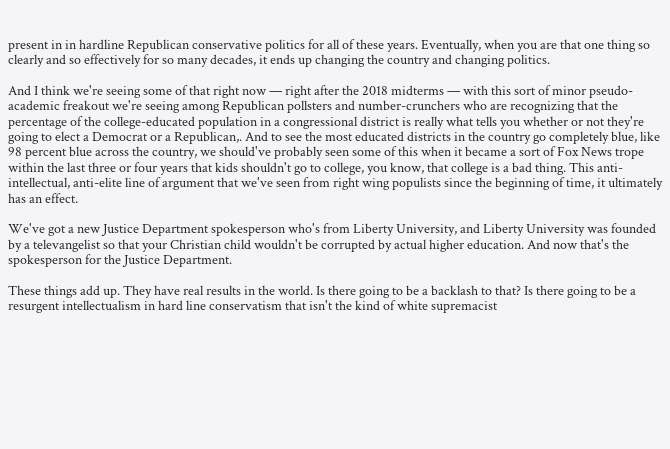present in in hardline Republican conservative politics for all of these years. Eventually, when you are that one thing so clearly and so effectively for so many decades, it ends up changing the country and changing politics.

And I think we're seeing some of that right now — right after the 2018 midterms — with this sort of minor pseudo-academic freakout we're seeing among Republican pollsters and number-crunchers who are recognizing that the percentage of the college-educated population in a congressional district is really what tells you whether or not they're going to elect a Democrat or a Republican,. And to see the most educated districts in the country go completely blue, like 98 percent blue across the country, we should've probably seen some of this when it became a sort of Fox News trope within the last three or four years that kids shouldn't go to college, you know, that college is a bad thing. This anti-intellectual, anti-elite line of argument that we've seen from right wing populists since the beginning of time, it ultimately has an effect.

We've got a new Justice Department spokesperson who's from Liberty University, and Liberty University was founded by a televangelist so that your Christian child wouldn't be corrupted by actual higher education. And now that's the spokesperson for the Justice Department.

These things add up. They have real results in the world. Is there going to be a backlash to that? Is there going to be a resurgent intellectualism in hard line conservatism that isn't the kind of white supremacist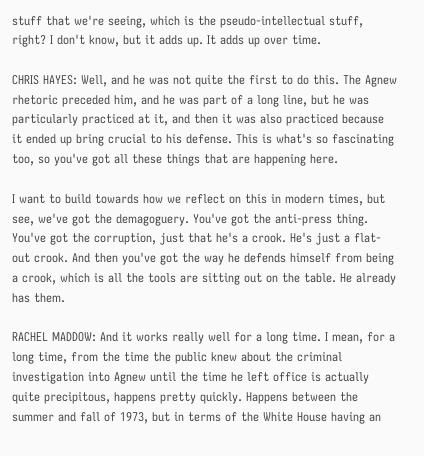stuff that we're seeing, which is the pseudo-intellectual stuff, right? I don't know, but it adds up. It adds up over time.

CHRIS HAYES: Well, and he was not quite the first to do this. The Agnew rhetoric preceded him, and he was part of a long line, but he was particularly practiced at it, and then it was also practiced because it ended up bring crucial to his defense. This is what's so fascinating too, so you've got all these things that are happening here.

I want to build towards how we reflect on this in modern times, but see, we've got the demagoguery. You've got the anti-press thing. You've got the corruption, just that he's a crook. He's just a flat-out crook. And then you've got the way he defends himself from being a crook, which is all the tools are sitting out on the table. He already has them.

RACHEL MADDOW: And it works really well for a long time. I mean, for a long time, from the time the public knew about the criminal investigation into Agnew until the time he left office is actually quite precipitous, happens pretty quickly. Happens between the summer and fall of 1973, but in terms of the White House having an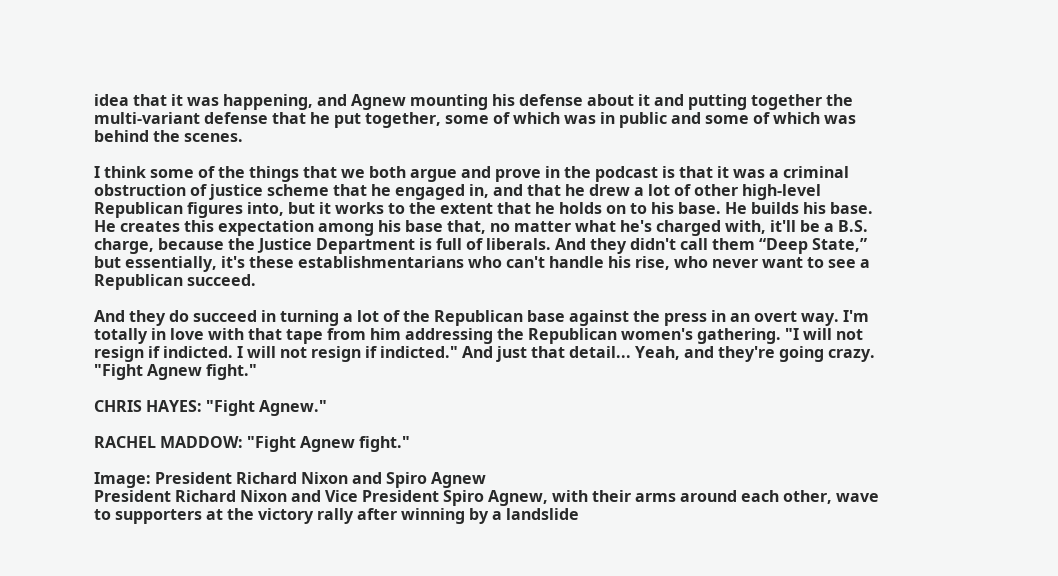idea that it was happening, and Agnew mounting his defense about it and putting together the multi-variant defense that he put together, some of which was in public and some of which was behind the scenes.

I think some of the things that we both argue and prove in the podcast is that it was a criminal obstruction of justice scheme that he engaged in, and that he drew a lot of other high-level Republican figures into, but it works to the extent that he holds on to his base. He builds his base. He creates this expectation among his base that, no matter what he's charged with, it'll be a B.S. charge, because the Justice Department is full of liberals. And they didn't call them “Deep State,” but essentially, it's these establishmentarians who can't handle his rise, who never want to see a Republican succeed.

And they do succeed in turning a lot of the Republican base against the press in an overt way. I'm totally in love with that tape from him addressing the Republican women's gathering. "I will not resign if indicted. I will not resign if indicted." And just that detail... Yeah, and they're going crazy. "Fight Agnew fight."

CHRIS HAYES: "Fight Agnew."

RACHEL MADDOW: "Fight Agnew fight."

Image: President Richard Nixon and Spiro Agnew
President Richard Nixon and Vice President Spiro Agnew, with their arms around each other, wave to supporters at the victory rally after winning by a landslide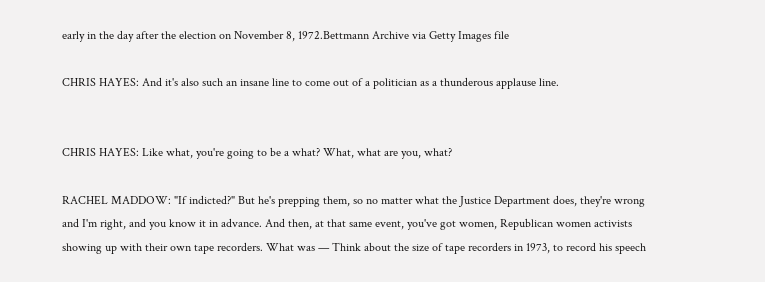early in the day after the election on November 8, 1972.Bettmann Archive via Getty Images file

CHRIS HAYES: And it's also such an insane line to come out of a politician as a thunderous applause line.


CHRIS HAYES: Like what, you're going to be a what? What, what are you, what?

RACHEL MADDOW: "If indicted?" But he's prepping them, so no matter what the Justice Department does, they're wrong and I'm right, and you know it in advance. And then, at that same event, you've got women, Republican women activists showing up with their own tape recorders. What was — Think about the size of tape recorders in 1973, to record his speech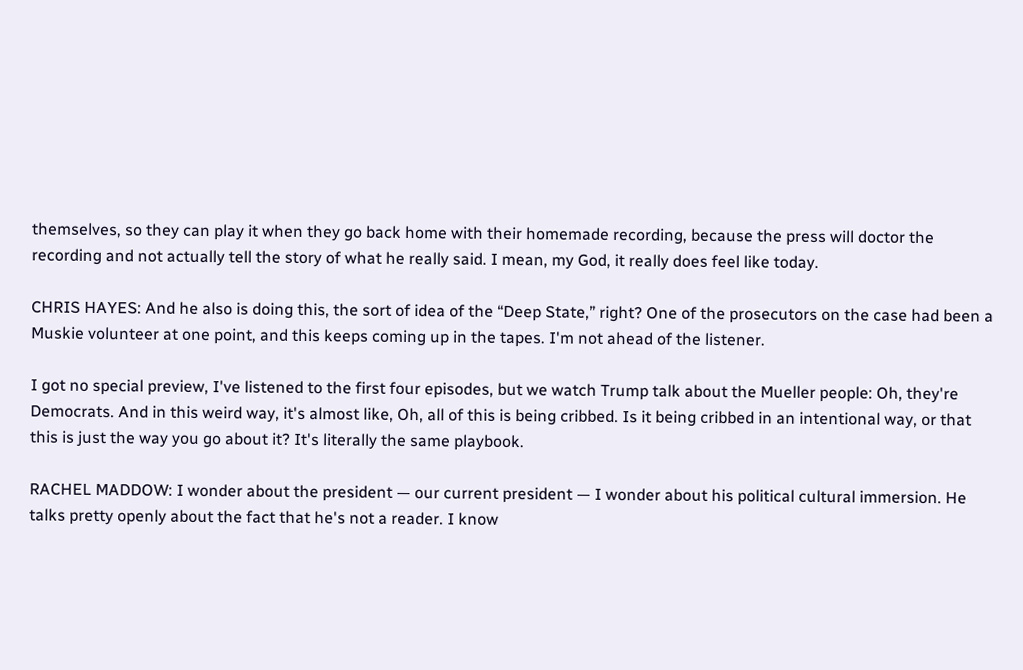themselves, so they can play it when they go back home with their homemade recording, because the press will doctor the recording and not actually tell the story of what he really said. I mean, my God, it really does feel like today.

CHRIS HAYES: And he also is doing this, the sort of idea of the “Deep State,” right? One of the prosecutors on the case had been a Muskie volunteer at one point, and this keeps coming up in the tapes. I'm not ahead of the listener.

I got no special preview, I've listened to the first four episodes, but we watch Trump talk about the Mueller people: Oh, they're Democrats. And in this weird way, it's almost like, Oh, all of this is being cribbed. Is it being cribbed in an intentional way, or that this is just the way you go about it? It's literally the same playbook.

RACHEL MADDOW: I wonder about the president — our current president — I wonder about his political cultural immersion. He talks pretty openly about the fact that he's not a reader. I know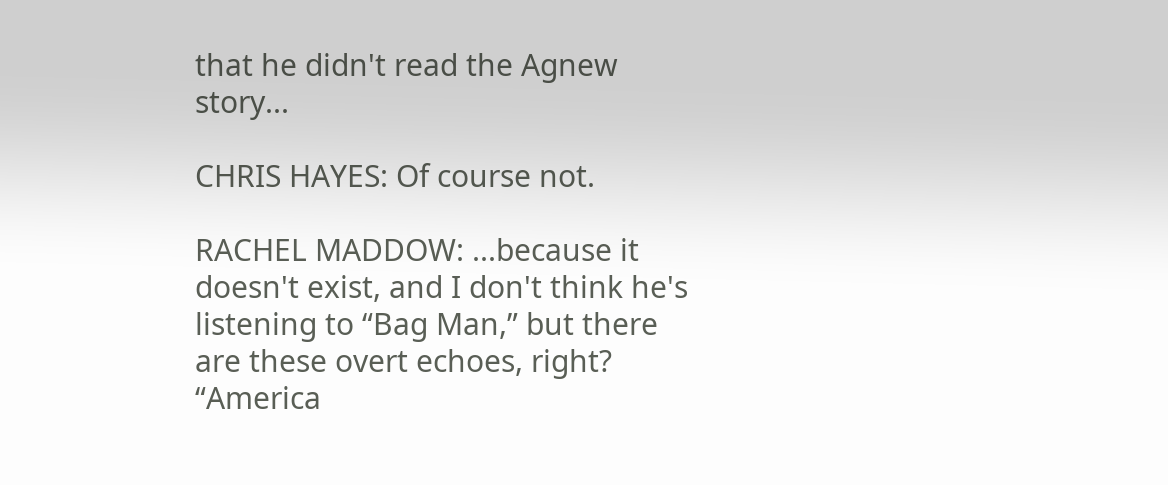that he didn't read the Agnew story...

CHRIS HAYES: Of course not.

RACHEL MADDOW: ...because it doesn't exist, and I don't think he's listening to “Bag Man,” but there are these overt echoes, right? “America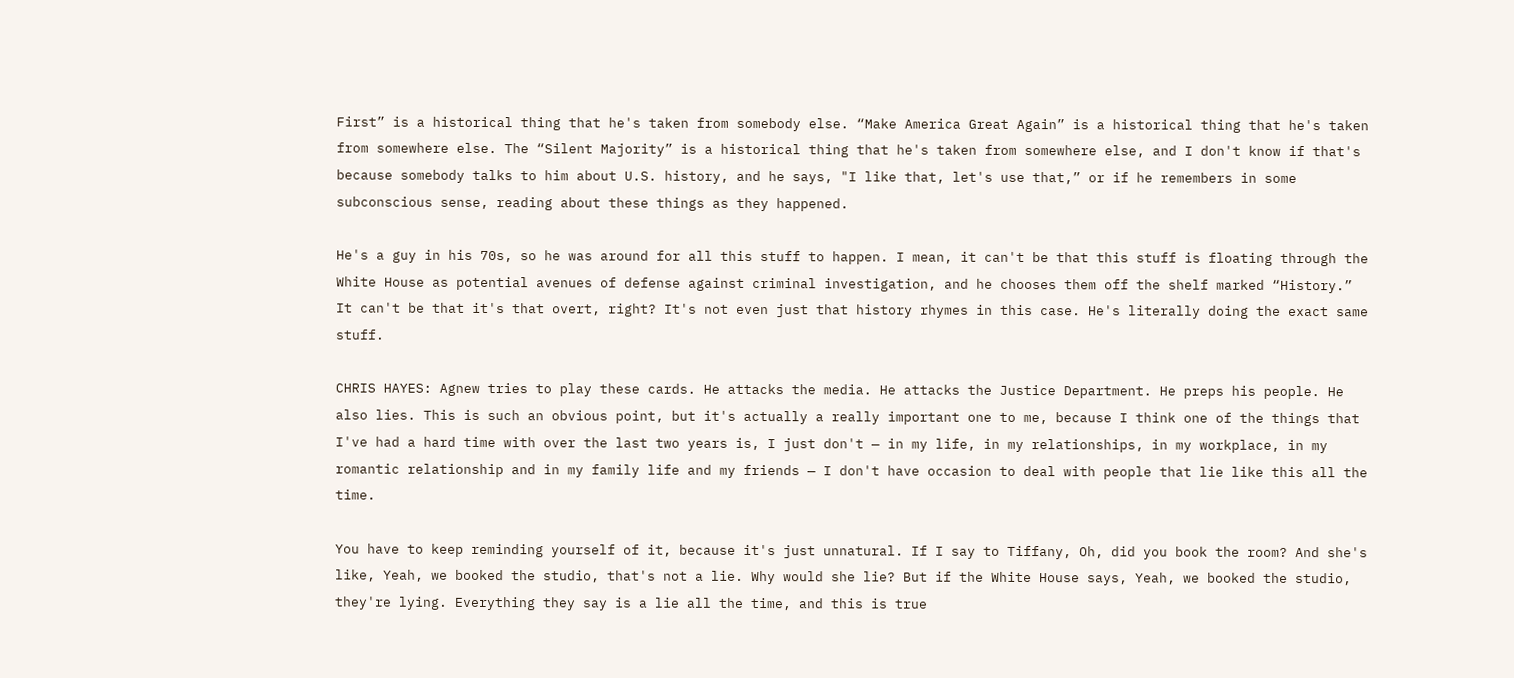First” is a historical thing that he's taken from somebody else. “Make America Great Again” is a historical thing that he's taken from somewhere else. The “Silent Majority” is a historical thing that he's taken from somewhere else, and I don't know if that's because somebody talks to him about U.S. history, and he says, "I like that, let's use that,” or if he remembers in some subconscious sense, reading about these things as they happened.

He's a guy in his 70s, so he was around for all this stuff to happen. I mean, it can't be that this stuff is floating through the White House as potential avenues of defense against criminal investigation, and he chooses them off the shelf marked “History.” It can't be that it's that overt, right? It's not even just that history rhymes in this case. He's literally doing the exact same stuff.

CHRIS HAYES: Agnew tries to play these cards. He attacks the media. He attacks the Justice Department. He preps his people. He also lies. This is such an obvious point, but it's actually a really important one to me, because I think one of the things that I've had a hard time with over the last two years is, I just don't — in my life, in my relationships, in my workplace, in my romantic relationship and in my family life and my friends — I don't have occasion to deal with people that lie like this all the time.

You have to keep reminding yourself of it, because it's just unnatural. If I say to Tiffany, Oh, did you book the room? And she's like, Yeah, we booked the studio, that's not a lie. Why would she lie? But if the White House says, Yeah, we booked the studio, they're lying. Everything they say is a lie all the time, and this is true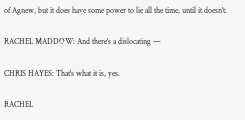of Agnew, but it does have some power to lie all the time, until it doesn't.

RACHEL MADDOW: And there's a dislocating —

CHRIS HAYES: That's what it is, yes.

RACHEL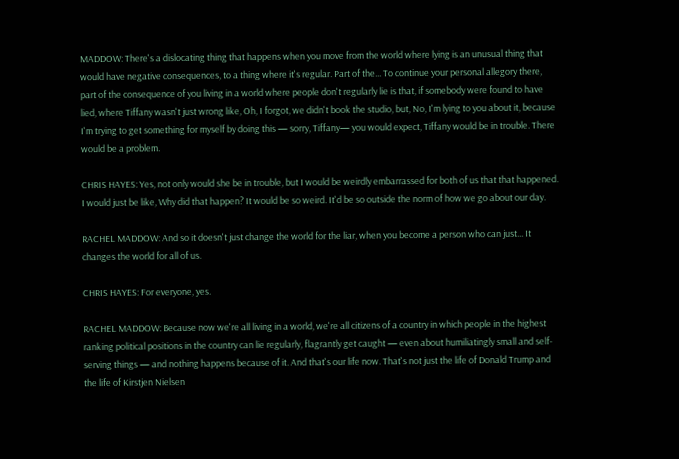MADDOW: There's a dislocating thing that happens when you move from the world where lying is an unusual thing that would have negative consequences, to a thing where it's regular. Part of the... To continue your personal allegory there, part of the consequence of you living in a world where people don't regularly lie is that, if somebody were found to have lied, where Tiffany wasn't just wrong like, Oh, I forgot, we didn't book the studio, but, No, I'm lying to you about it, because I'm trying to get something for myself by doing this — sorry, Tiffany— you would expect, Tiffany would be in trouble. There would be a problem.

CHRIS HAYES: Yes, not only would she be in trouble, but I would be weirdly embarrassed for both of us that that happened. I would just be like, Why did that happen? It would be so weird. It'd be so outside the norm of how we go about our day.

RACHEL MADDOW: And so it doesn't just change the world for the liar, when you become a person who can just... It changes the world for all of us.

CHRIS HAYES: For everyone, yes.

RACHEL MADDOW: Because now we're all living in a world, we're all citizens of a country in which people in the highest ranking political positions in the country can lie regularly, flagrantly get caught — even about humiliatingly small and self-serving things — and nothing happens because of it. And that's our life now. That's not just the life of Donald Trump and the life of Kirstjen Nielsen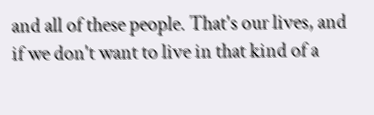and all of these people. That's our lives, and if we don't want to live in that kind of a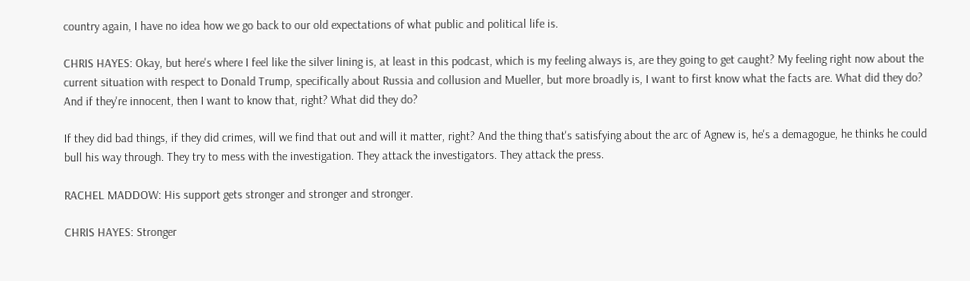country again, I have no idea how we go back to our old expectations of what public and political life is.

CHRIS HAYES: Okay, but here's where I feel like the silver lining is, at least in this podcast, which is my feeling always is, are they going to get caught? My feeling right now about the current situation with respect to Donald Trump, specifically about Russia and collusion and Mueller, but more broadly is, I want to first know what the facts are. What did they do? And if they're innocent, then I want to know that, right? What did they do?

If they did bad things, if they did crimes, will we find that out and will it matter, right? And the thing that's satisfying about the arc of Agnew is, he's a demagogue, he thinks he could bull his way through. They try to mess with the investigation. They attack the investigators. They attack the press.

RACHEL MADDOW: His support gets stronger and stronger and stronger.

CHRIS HAYES: Stronger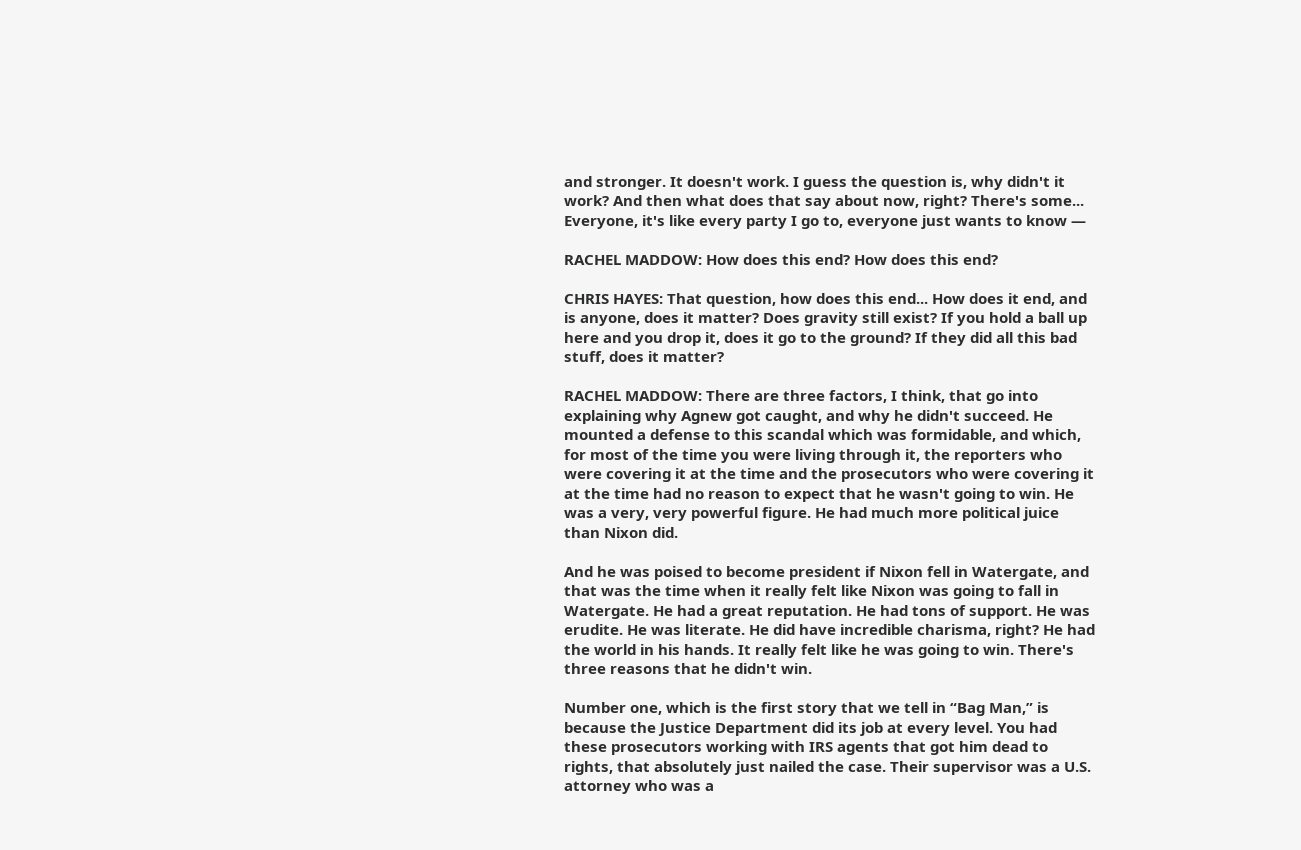and stronger. It doesn't work. I guess the question is, why didn't it work? And then what does that say about now, right? There's some... Everyone, it's like every party I go to, everyone just wants to know —

RACHEL MADDOW: How does this end? How does this end?

CHRIS HAYES: That question, how does this end... How does it end, and is anyone, does it matter? Does gravity still exist? If you hold a ball up here and you drop it, does it go to the ground? If they did all this bad stuff, does it matter?

RACHEL MADDOW: There are three factors, I think, that go into explaining why Agnew got caught, and why he didn't succeed. He mounted a defense to this scandal which was formidable, and which, for most of the time you were living through it, the reporters who were covering it at the time and the prosecutors who were covering it at the time had no reason to expect that he wasn't going to win. He was a very, very powerful figure. He had much more political juice than Nixon did.

And he was poised to become president if Nixon fell in Watergate, and that was the time when it really felt like Nixon was going to fall in Watergate. He had a great reputation. He had tons of support. He was erudite. He was literate. He did have incredible charisma, right? He had the world in his hands. It really felt like he was going to win. There's three reasons that he didn't win.

Number one, which is the first story that we tell in “Bag Man,” is because the Justice Department did its job at every level. You had these prosecutors working with IRS agents that got him dead to rights, that absolutely just nailed the case. Their supervisor was a U.S. attorney who was a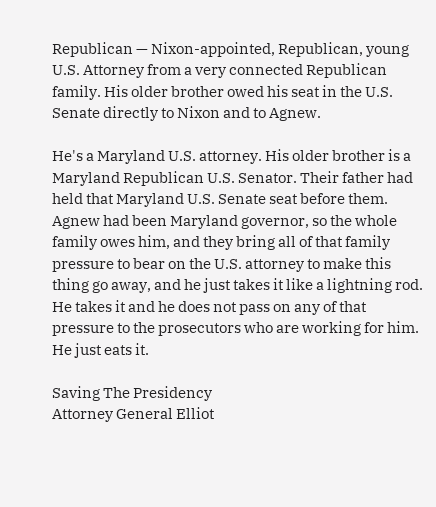Republican — Nixon-appointed, Republican, young U.S. Attorney from a very connected Republican family. His older brother owed his seat in the U.S. Senate directly to Nixon and to Agnew.

He's a Maryland U.S. attorney. His older brother is a Maryland Republican U.S. Senator. Their father had held that Maryland U.S. Senate seat before them. Agnew had been Maryland governor, so the whole family owes him, and they bring all of that family pressure to bear on the U.S. attorney to make this thing go away, and he just takes it like a lightning rod. He takes it and he does not pass on any of that pressure to the prosecutors who are working for him. He just eats it.

Saving The Presidency
Attorney General Elliot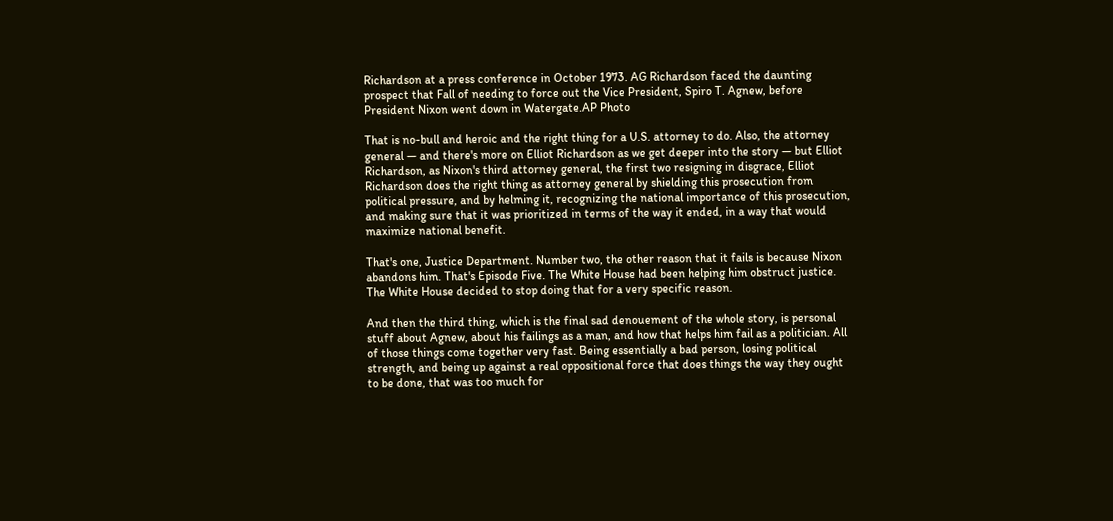Richardson at a press conference in October 1973. AG Richardson faced the daunting prospect that Fall of needing to force out the Vice President, Spiro T. Agnew, before President Nixon went down in Watergate.AP Photo

That is no-bull and heroic and the right thing for a U.S. attorney to do. Also, the attorney general — and there's more on Elliot Richardson as we get deeper into the story — but Elliot Richardson, as Nixon's third attorney general, the first two resigning in disgrace, Elliot Richardson does the right thing as attorney general by shielding this prosecution from political pressure, and by helming it, recognizing the national importance of this prosecution, and making sure that it was prioritized in terms of the way it ended, in a way that would maximize national benefit.

That's one, Justice Department. Number two, the other reason that it fails is because Nixon abandons him. That's Episode Five. The White House had been helping him obstruct justice. The White House decided to stop doing that for a very specific reason.

And then the third thing, which is the final sad denouement of the whole story, is personal stuff about Agnew, about his failings as a man, and how that helps him fail as a politician. All of those things come together very fast. Being essentially a bad person, losing political strength, and being up against a real oppositional force that does things the way they ought to be done, that was too much for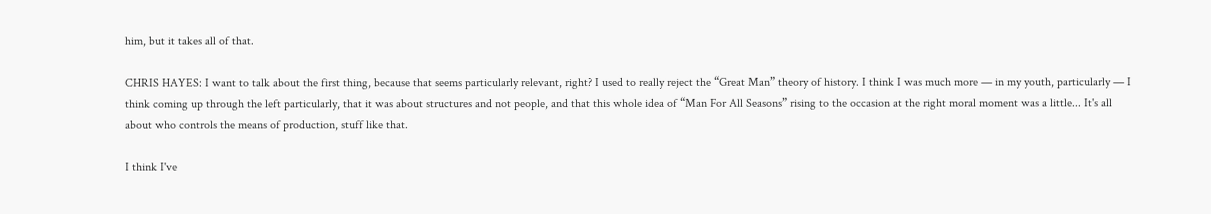him, but it takes all of that.

CHRIS HAYES: I want to talk about the first thing, because that seems particularly relevant, right? I used to really reject the “Great Man” theory of history. I think I was much more — in my youth, particularly — I think coming up through the left particularly, that it was about structures and not people, and that this whole idea of “Man For All Seasons” rising to the occasion at the right moral moment was a little... It's all about who controls the means of production, stuff like that.

I think I've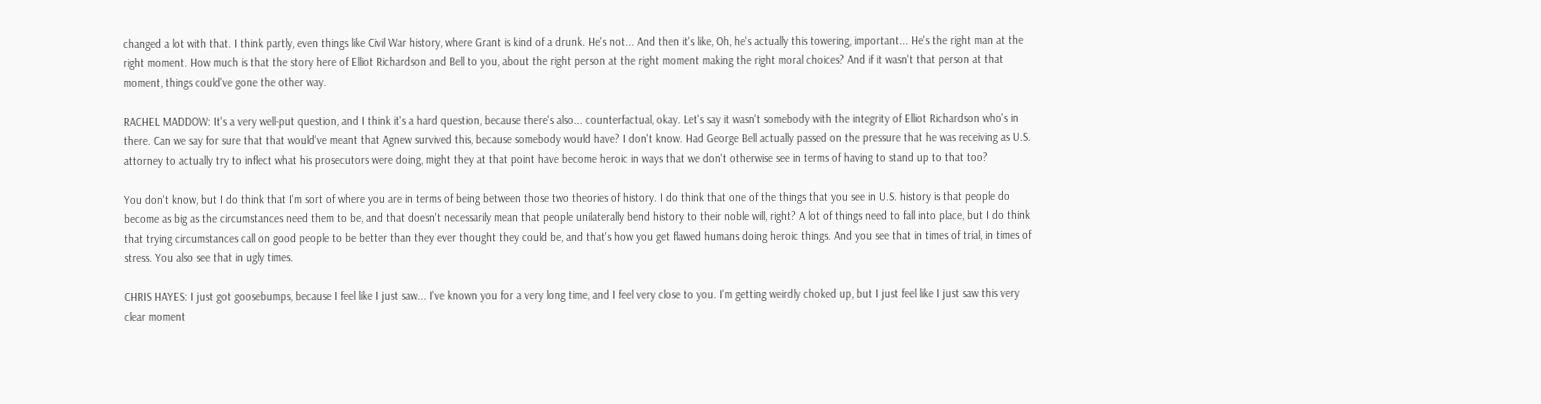changed a lot with that. I think partly, even things like Civil War history, where Grant is kind of a drunk. He's not... And then it's like, Oh, he's actually this towering, important... He's the right man at the right moment. How much is that the story here of Elliot Richardson and Bell to you, about the right person at the right moment making the right moral choices? And if it wasn't that person at that moment, things could've gone the other way.

RACHEL MADDOW: It's a very well-put question, and I think it's a hard question, because there's also... counterfactual, okay. Let's say it wasn't somebody with the integrity of Elliot Richardson who's in there. Can we say for sure that that would've meant that Agnew survived this, because somebody would have? I don't know. Had George Bell actually passed on the pressure that he was receiving as U.S. attorney to actually try to inflect what his prosecutors were doing, might they at that point have become heroic in ways that we don't otherwise see in terms of having to stand up to that too?

You don't know, but I do think that I'm sort of where you are in terms of being between those two theories of history. I do think that one of the things that you see in U.S. history is that people do become as big as the circumstances need them to be, and that doesn't necessarily mean that people unilaterally bend history to their noble will, right? A lot of things need to fall into place, but I do think that trying circumstances call on good people to be better than they ever thought they could be, and that's how you get flawed humans doing heroic things. And you see that in times of trial, in times of stress. You also see that in ugly times.

CHRIS HAYES: I just got goosebumps, because I feel like I just saw... I've known you for a very long time, and I feel very close to you. I'm getting weirdly choked up, but I just feel like I just saw this very clear moment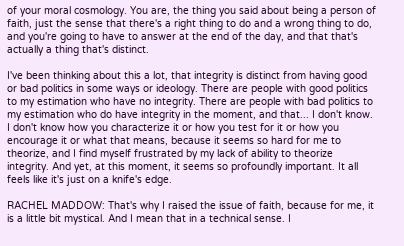of your moral cosmology. You are, the thing you said about being a person of faith, just the sense that there's a right thing to do and a wrong thing to do, and you're going to have to answer at the end of the day, and that that's actually a thing that's distinct.

I've been thinking about this a lot, that integrity is distinct from having good or bad politics in some ways or ideology. There are people with good politics to my estimation who have no integrity. There are people with bad politics to my estimation who do have integrity in the moment, and that... I don't know. I don't know how you characterize it or how you test for it or how you encourage it or what that means, because it seems so hard for me to theorize, and I find myself frustrated by my lack of ability to theorize integrity. And yet, at this moment, it seems so profoundly important. It all feels like it's just on a knife's edge.

RACHEL MADDOW: That's why I raised the issue of faith, because for me, it is a little bit mystical. And I mean that in a technical sense. I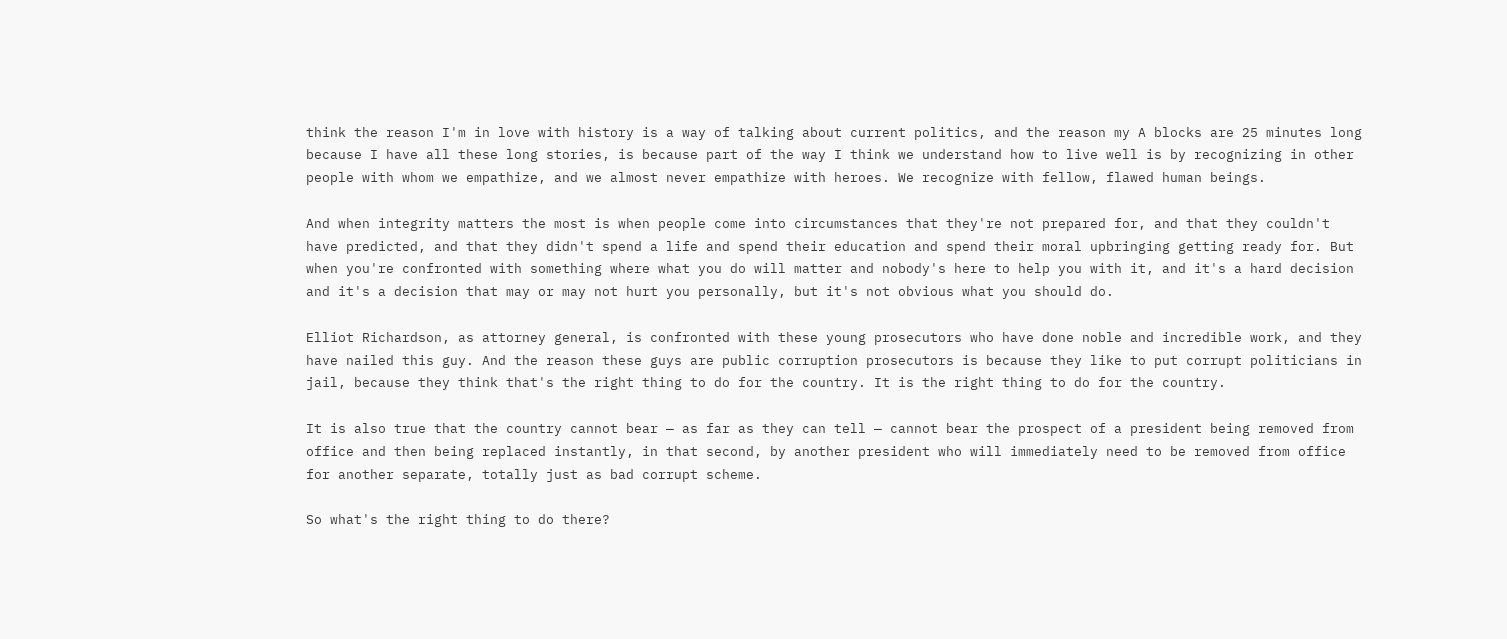think the reason I'm in love with history is a way of talking about current politics, and the reason my A blocks are 25 minutes long because I have all these long stories, is because part of the way I think we understand how to live well is by recognizing in other people with whom we empathize, and we almost never empathize with heroes. We recognize with fellow, flawed human beings.

And when integrity matters the most is when people come into circumstances that they're not prepared for, and that they couldn't have predicted, and that they didn't spend a life and spend their education and spend their moral upbringing getting ready for. But when you're confronted with something where what you do will matter and nobody's here to help you with it, and it's a hard decision and it's a decision that may or may not hurt you personally, but it's not obvious what you should do.

Elliot Richardson, as attorney general, is confronted with these young prosecutors who have done noble and incredible work, and they have nailed this guy. And the reason these guys are public corruption prosecutors is because they like to put corrupt politicians in jail, because they think that's the right thing to do for the country. It is the right thing to do for the country.

It is also true that the country cannot bear — as far as they can tell — cannot bear the prospect of a president being removed from office and then being replaced instantly, in that second, by another president who will immediately need to be removed from office for another separate, totally just as bad corrupt scheme.

So what's the right thing to do there?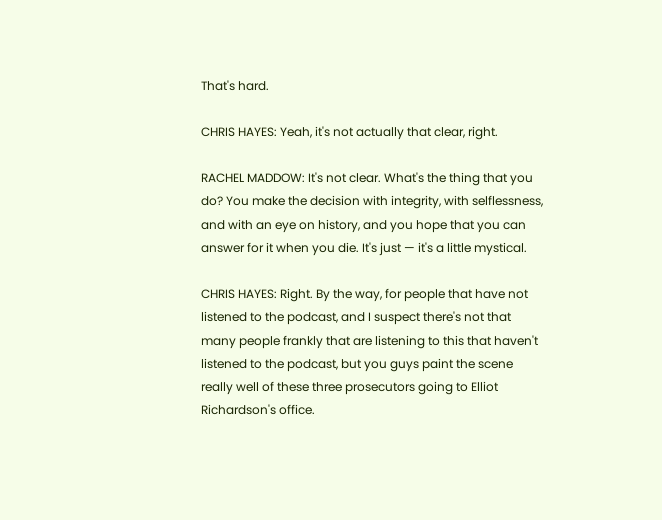That's hard.

CHRIS HAYES: Yeah, it's not actually that clear, right.

RACHEL MADDOW: It's not clear. What's the thing that you do? You make the decision with integrity, with selflessness, and with an eye on history, and you hope that you can answer for it when you die. It's just — it's a little mystical.

CHRIS HAYES: Right. By the way, for people that have not listened to the podcast, and I suspect there's not that many people frankly that are listening to this that haven't listened to the podcast, but you guys paint the scene really well of these three prosecutors going to Elliot Richardson's office.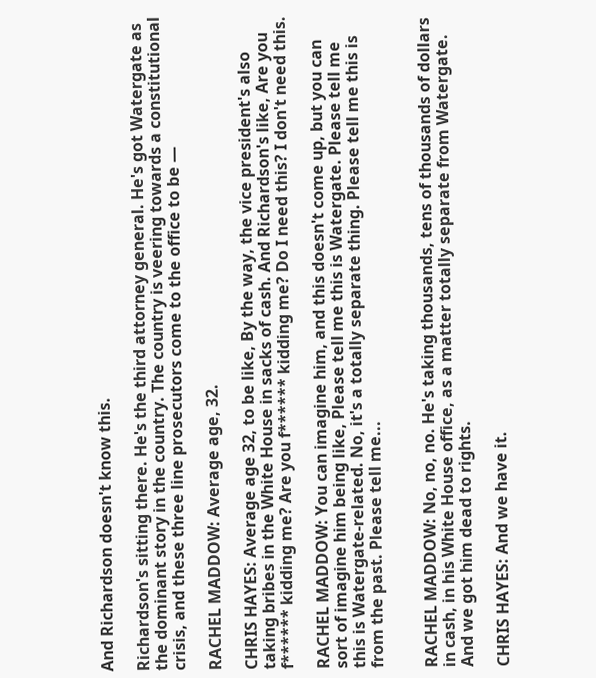And Richardson doesn't know this.

Richardson's sitting there. He's the third attorney general. He's got Watergate as the dominant story in the country. The country is veering towards a constitutional crisis, and these three line prosecutors come to the office to be —

RACHEL MADDOW: Average age, 32.

CHRIS HAYES: Average age 32, to be like, By the way, the vice president's also taking bribes in the White House in sacks of cash. And Richardson's like, Are you f****** kidding me? Are you f****** kidding me? Do I need this? I don't need this.

RACHEL MADDOW: You can imagine him, and this doesn't come up, but you can sort of imagine him being like, Please tell me this is Watergate. Please tell me this is Watergate-related. No, it's a totally separate thing. Please tell me this is from the past. Please tell me...


RACHEL MADDOW: No, no, no. He's taking thousands, tens of thousands of dollars in cash, in his White House office, as a matter totally separate from Watergate. And we got him dead to rights.

CHRIS HAYES: And we have it.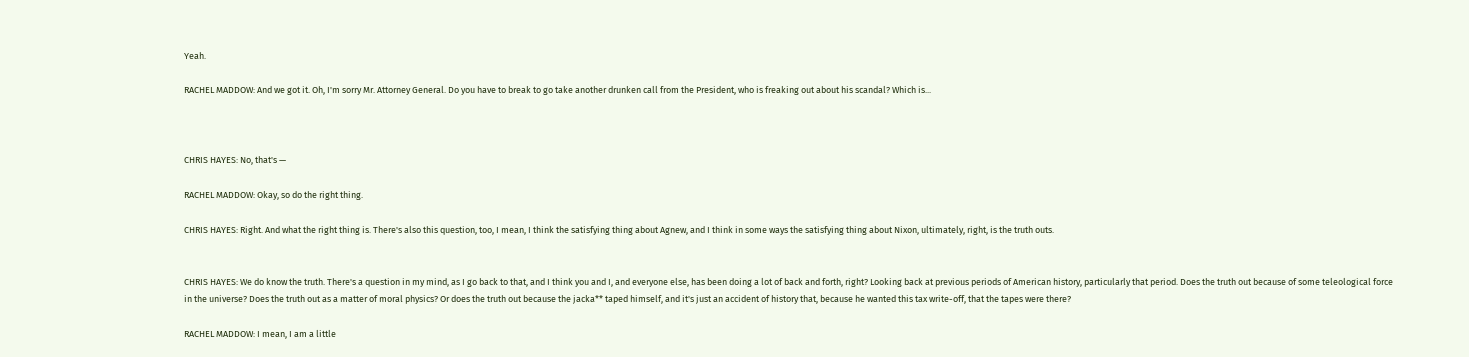Yeah.

RACHEL MADDOW: And we got it. Oh, I'm sorry Mr. Attorney General. Do you have to break to go take another drunken call from the President, who is freaking out about his scandal? Which is...



CHRIS HAYES: No, that's —

RACHEL MADDOW: Okay, so do the right thing.

CHRIS HAYES: Right. And what the right thing is. There's also this question, too, I mean, I think the satisfying thing about Agnew, and I think in some ways the satisfying thing about Nixon, ultimately, right, is the truth outs.


CHRIS HAYES: We do know the truth. There's a question in my mind, as I go back to that, and I think you and I, and everyone else, has been doing a lot of back and forth, right? Looking back at previous periods of American history, particularly that period. Does the truth out because of some teleological force in the universe? Does the truth out as a matter of moral physics? Or does the truth out because the jacka** taped himself, and it's just an accident of history that, because he wanted this tax write-off, that the tapes were there?

RACHEL MADDOW: I mean, I am a little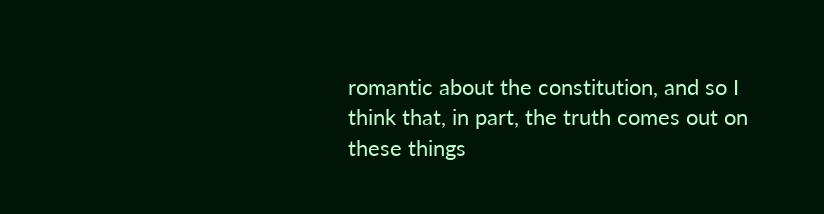romantic about the constitution, and so I think that, in part, the truth comes out on these things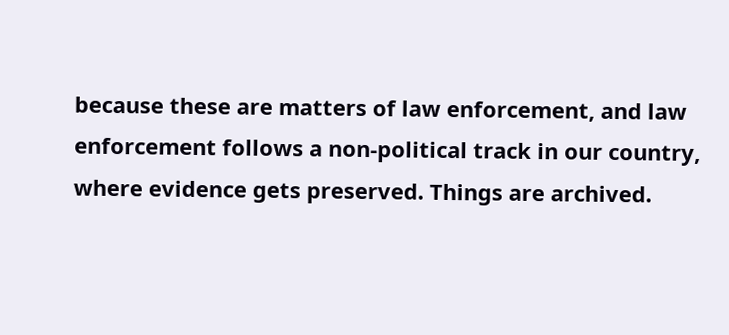because these are matters of law enforcement, and law enforcement follows a non-political track in our country, where evidence gets preserved. Things are archived.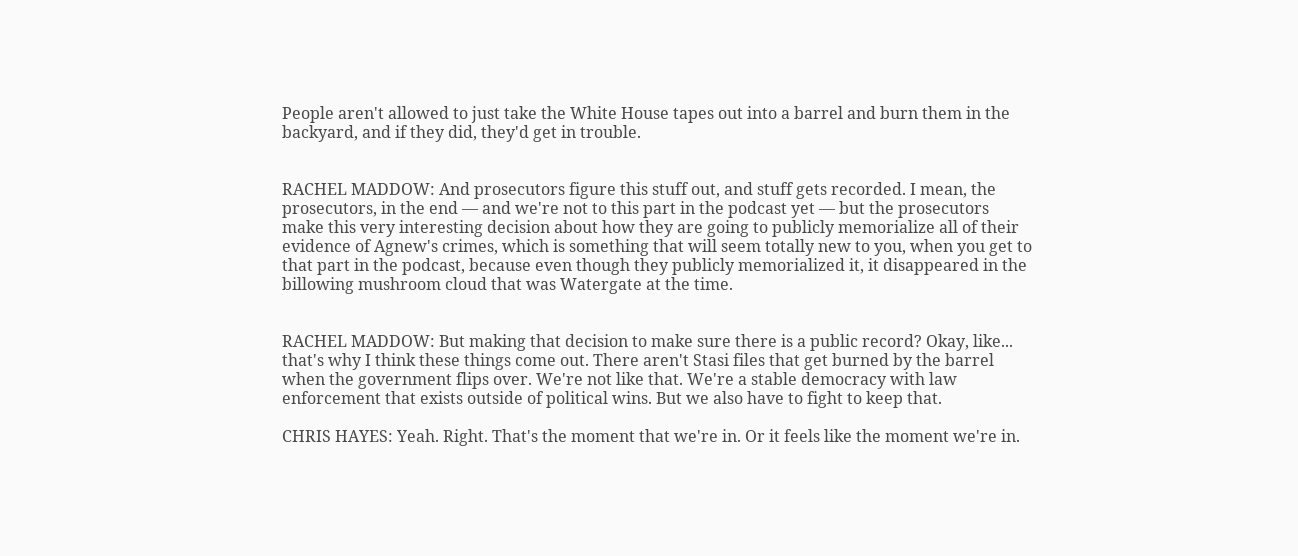People aren't allowed to just take the White House tapes out into a barrel and burn them in the backyard, and if they did, they'd get in trouble.


RACHEL MADDOW: And prosecutors figure this stuff out, and stuff gets recorded. I mean, the prosecutors, in the end — and we're not to this part in the podcast yet — but the prosecutors make this very interesting decision about how they are going to publicly memorialize all of their evidence of Agnew's crimes, which is something that will seem totally new to you, when you get to that part in the podcast, because even though they publicly memorialized it, it disappeared in the billowing mushroom cloud that was Watergate at the time.


RACHEL MADDOW: But making that decision to make sure there is a public record? Okay, like... that's why I think these things come out. There aren't Stasi files that get burned by the barrel when the government flips over. We're not like that. We're a stable democracy with law enforcement that exists outside of political wins. But we also have to fight to keep that.

CHRIS HAYES: Yeah. Right. That's the moment that we're in. Or it feels like the moment we're in.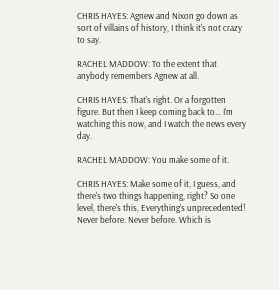CHRIS HAYES: Agnew and Nixon go down as sort of villains of history, I think it's not crazy to say.

RACHEL MADDOW: To the extent that anybody remembers Agnew at all.

CHRIS HAYES: That's right. Or a forgotten figure. But then I keep coming back to... I'm watching this now, and I watch the news every day.

RACHEL MADDOW: You make some of it.

CHRIS HAYES: Make some of it, I guess, and there's two things happening, right? So one level, there's this, Everything's unprecedented! Never before. Never before. Which is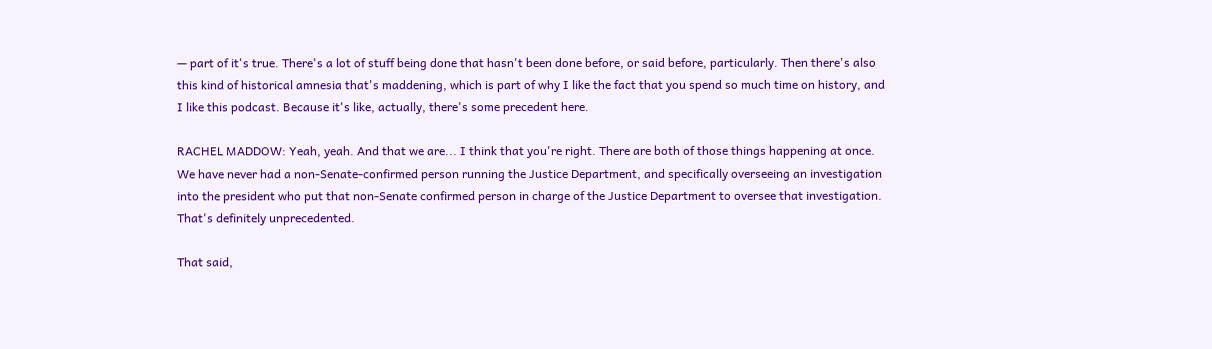— part of it's true. There's a lot of stuff being done that hasn't been done before, or said before, particularly. Then there's also this kind of historical amnesia that's maddening, which is part of why I like the fact that you spend so much time on history, and I like this podcast. Because it's like, actually, there's some precedent here.

RACHEL MADDOW: Yeah, yeah. And that we are... I think that you're right. There are both of those things happening at once. We have never had a non-Senate-confirmed person running the Justice Department, and specifically overseeing an investigation into the president who put that non-Senate confirmed person in charge of the Justice Department to oversee that investigation. That's definitely unprecedented.

That said,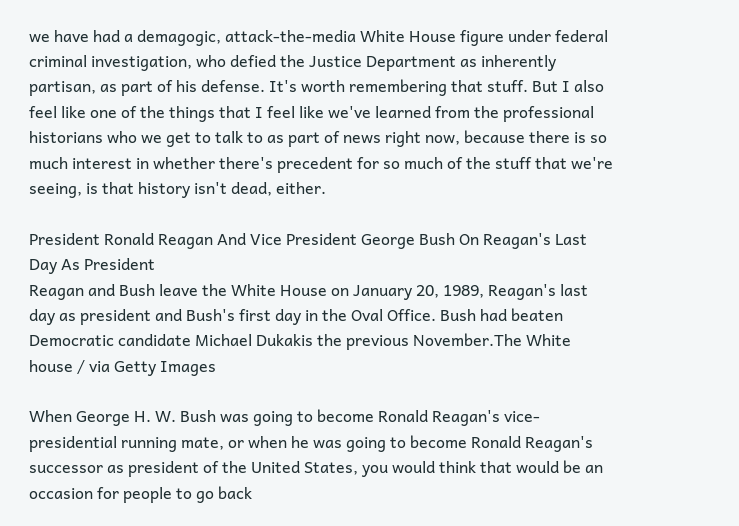we have had a demagogic, attack-the-media White House figure under federal criminal investigation, who defied the Justice Department as inherently partisan, as part of his defense. It's worth remembering that stuff. But I also feel like one of the things that I feel like we've learned from the professional historians who we get to talk to as part of news right now, because there is so much interest in whether there's precedent for so much of the stuff that we're seeing, is that history isn't dead, either.

President Ronald Reagan And Vice President George Bush On Reagan's Last Day As President
Reagan and Bush leave the White House on January 20, 1989, Reagan's last day as president and Bush's first day in the Oval Office. Bush had beaten Democratic candidate Michael Dukakis the previous November.The White house / via Getty Images

When George H. W. Bush was going to become Ronald Reagan's vice-presidential running mate, or when he was going to become Ronald Reagan's successor as president of the United States, you would think that would be an occasion for people to go back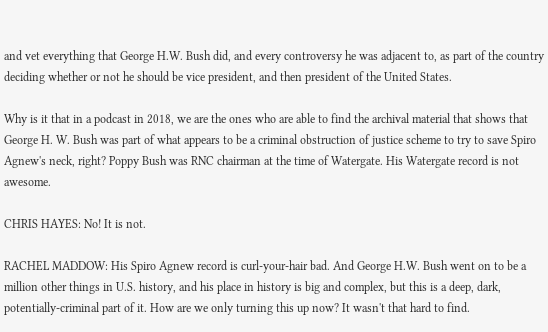and vet everything that George H.W. Bush did, and every controversy he was adjacent to, as part of the country deciding whether or not he should be vice president, and then president of the United States.

Why is it that in a podcast in 2018, we are the ones who are able to find the archival material that shows that George H. W. Bush was part of what appears to be a criminal obstruction of justice scheme to try to save Spiro Agnew's neck, right? Poppy Bush was RNC chairman at the time of Watergate. His Watergate record is not awesome.

CHRIS HAYES: No! It is not.

RACHEL MADDOW: His Spiro Agnew record is curl-your-hair bad. And George H.W. Bush went on to be a million other things in U.S. history, and his place in history is big and complex, but this is a deep, dark, potentially-criminal part of it. How are we only turning this up now? It wasn't that hard to find.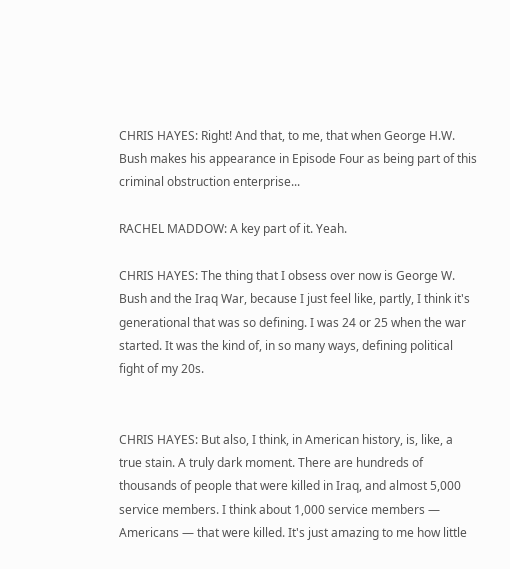CHRIS HAYES: Right! And that, to me, that when George H.W. Bush makes his appearance in Episode Four as being part of this criminal obstruction enterprise...

RACHEL MADDOW: A key part of it. Yeah.

CHRIS HAYES: The thing that I obsess over now is George W. Bush and the Iraq War, because I just feel like, partly, I think it's generational that was so defining. I was 24 or 25 when the war started. It was the kind of, in so many ways, defining political fight of my 20s.


CHRIS HAYES: But also, I think, in American history, is, like, a true stain. A truly dark moment. There are hundreds of thousands of people that were killed in Iraq, and almost 5,000 service members. I think about 1,000 service members — Americans — that were killed. It's just amazing to me how little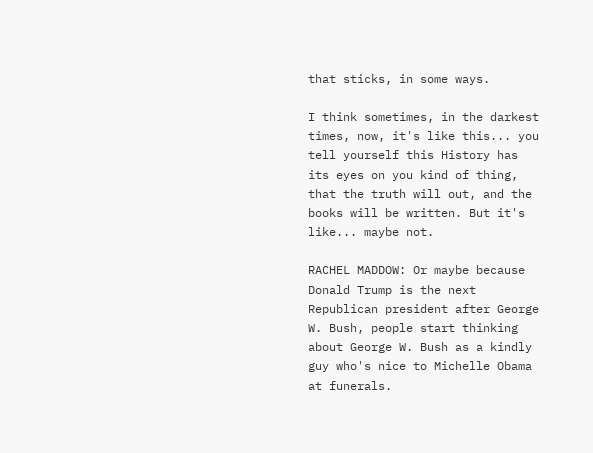that sticks, in some ways.

I think sometimes, in the darkest times, now, it's like this... you tell yourself this History has its eyes on you kind of thing, that the truth will out, and the books will be written. But it's like... maybe not.

RACHEL MADDOW: Or maybe because Donald Trump is the next Republican president after George W. Bush, people start thinking about George W. Bush as a kindly guy who's nice to Michelle Obama at funerals.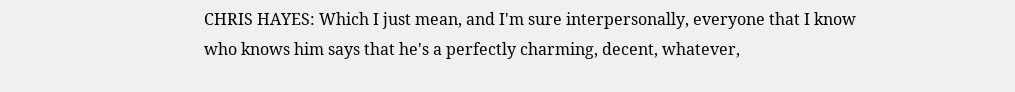CHRIS HAYES: Which I just mean, and I'm sure interpersonally, everyone that I know who knows him says that he's a perfectly charming, decent, whatever,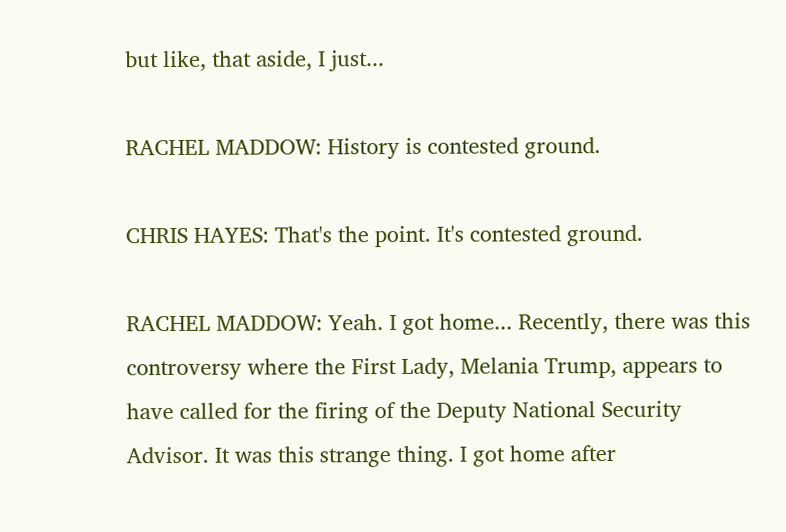but like, that aside, I just...

RACHEL MADDOW: History is contested ground.

CHRIS HAYES: That's the point. It's contested ground.

RACHEL MADDOW: Yeah. I got home... Recently, there was this controversy where the First Lady, Melania Trump, appears to have called for the firing of the Deputy National Security Advisor. It was this strange thing. I got home after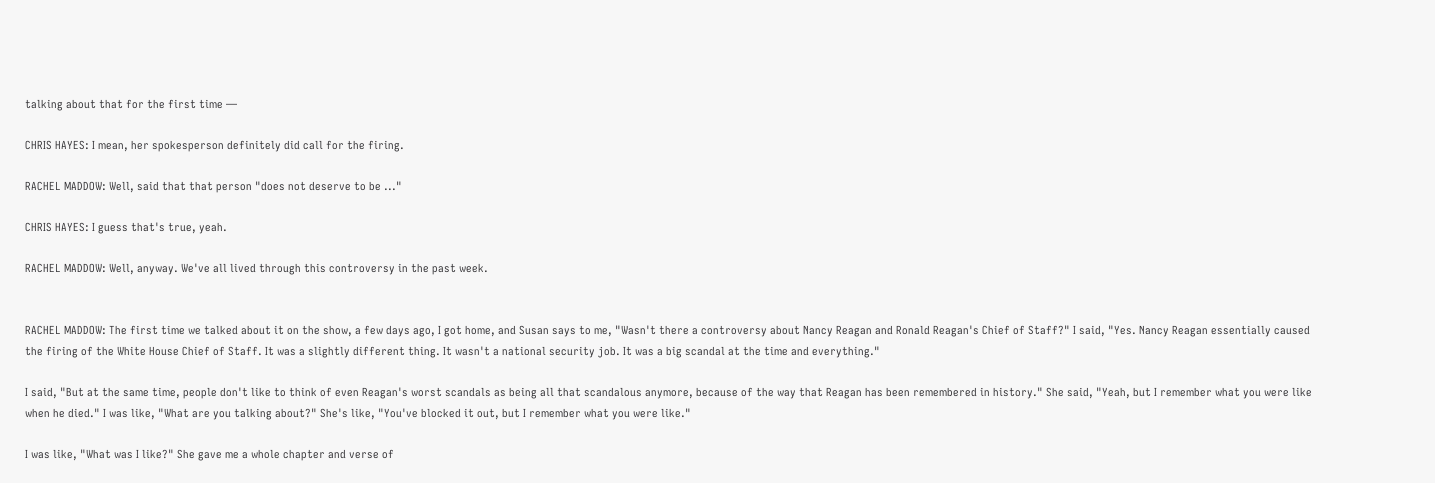talking about that for the first time —

CHRIS HAYES: I mean, her spokesperson definitely did call for the firing.

RACHEL MADDOW: Well, said that that person "does not deserve to be ..."

CHRIS HAYES: I guess that's true, yeah.

RACHEL MADDOW: Well, anyway. We've all lived through this controversy in the past week.


RACHEL MADDOW: The first time we talked about it on the show, a few days ago, I got home, and Susan says to me, "Wasn't there a controversy about Nancy Reagan and Ronald Reagan's Chief of Staff?" I said, "Yes. Nancy Reagan essentially caused the firing of the White House Chief of Staff. It was a slightly different thing. It wasn't a national security job. It was a big scandal at the time and everything."

I said, "But at the same time, people don't like to think of even Reagan's worst scandals as being all that scandalous anymore, because of the way that Reagan has been remembered in history." She said, "Yeah, but I remember what you were like when he died." I was like, "What are you talking about?" She's like, "You've blocked it out, but I remember what you were like."

I was like, "What was I like?" She gave me a whole chapter and verse of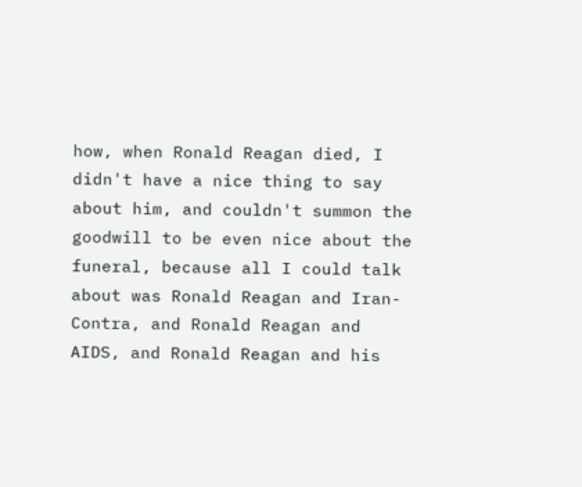how, when Ronald Reagan died, I didn't have a nice thing to say about him, and couldn't summon the goodwill to be even nice about the funeral, because all I could talk about was Ronald Reagan and Iran-Contra, and Ronald Reagan and AIDS, and Ronald Reagan and his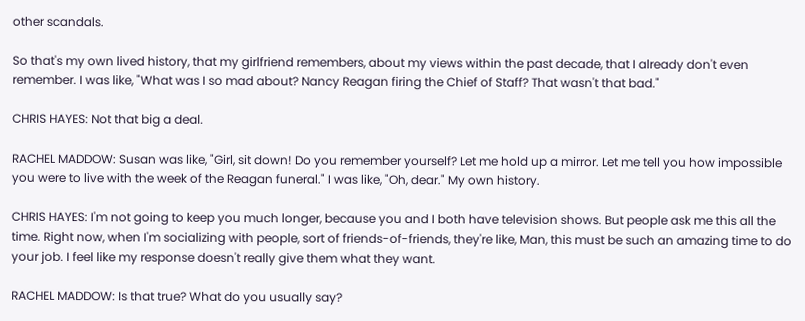other scandals.

So that's my own lived history, that my girlfriend remembers, about my views within the past decade, that I already don't even remember. I was like, "What was I so mad about? Nancy Reagan firing the Chief of Staff? That wasn't that bad."

CHRIS HAYES: Not that big a deal.

RACHEL MADDOW: Susan was like, "Girl, sit down! Do you remember yourself? Let me hold up a mirror. Let me tell you how impossible you were to live with the week of the Reagan funeral." I was like, "Oh, dear." My own history.

CHRIS HAYES: I'm not going to keep you much longer, because you and I both have television shows. But people ask me this all the time. Right now, when I'm socializing with people, sort of friends-of-friends, they're like, Man, this must be such an amazing time to do your job. I feel like my response doesn't really give them what they want.

RACHEL MADDOW: Is that true? What do you usually say?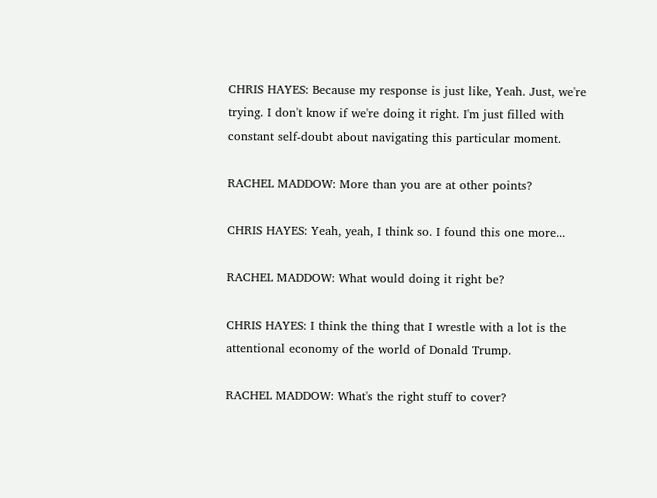CHRIS HAYES: Because my response is just like, Yeah. Just, we're trying. I don't know if we're doing it right. I'm just filled with constant self-doubt about navigating this particular moment.

RACHEL MADDOW: More than you are at other points?

CHRIS HAYES: Yeah, yeah, I think so. I found this one more...

RACHEL MADDOW: What would doing it right be?

CHRIS HAYES: I think the thing that I wrestle with a lot is the attentional economy of the world of Donald Trump.

RACHEL MADDOW: What's the right stuff to cover?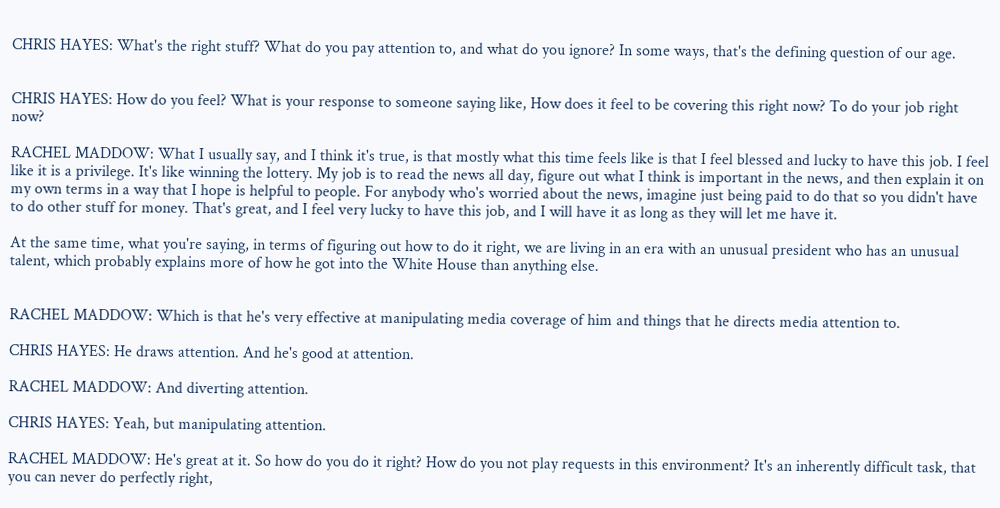CHRIS HAYES: What's the right stuff? What do you pay attention to, and what do you ignore? In some ways, that's the defining question of our age.


CHRIS HAYES: How do you feel? What is your response to someone saying like, How does it feel to be covering this right now? To do your job right now?

RACHEL MADDOW: What I usually say, and I think it's true, is that mostly what this time feels like is that I feel blessed and lucky to have this job. I feel like it is a privilege. It's like winning the lottery. My job is to read the news all day, figure out what I think is important in the news, and then explain it on my own terms in a way that I hope is helpful to people. For anybody who's worried about the news, imagine just being paid to do that so you didn't have to do other stuff for money. That's great, and I feel very lucky to have this job, and I will have it as long as they will let me have it.

At the same time, what you're saying, in terms of figuring out how to do it right, we are living in an era with an unusual president who has an unusual talent, which probably explains more of how he got into the White House than anything else.


RACHEL MADDOW: Which is that he's very effective at manipulating media coverage of him and things that he directs media attention to.

CHRIS HAYES: He draws attention. And he's good at attention.

RACHEL MADDOW: And diverting attention.

CHRIS HAYES: Yeah, but manipulating attention.

RACHEL MADDOW: He's great at it. So how do you do it right? How do you not play requests in this environment? It's an inherently difficult task, that you can never do perfectly right,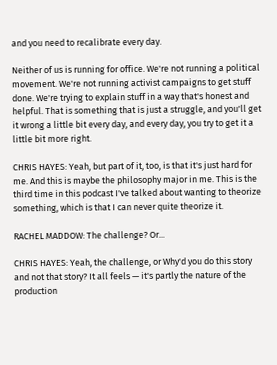and you need to recalibrate every day.

Neither of us is running for office. We're not running a political movement. We're not running activist campaigns to get stuff done. We're trying to explain stuff in a way that's honest and helpful. That is something that is just a struggle, and you'll get it wrong a little bit every day, and every day, you try to get it a little bit more right.

CHRIS HAYES: Yeah, but part of it, too, is that it's just hard for me. And this is maybe the philosophy major in me. This is the third time in this podcast I've talked about wanting to theorize something, which is that I can never quite theorize it.

RACHEL MADDOW: The challenge? Or...

CHRIS HAYES: Yeah, the challenge, or Why'd you do this story and not that story? It all feels — it's partly the nature of the production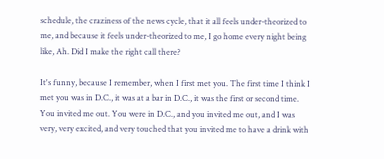schedule, the craziness of the news cycle, that it all feels under-theorized to me, and because it feels under-theorized to me, I go home every night being like, Ah. Did I make the right call there?

It's funny, because I remember, when I first met you. The first time I think I met you was in D.C., it was at a bar in D.C., it was the first or second time. You invited me out. You were in D.C., and you invited me out, and I was very, very excited, and very touched that you invited me to have a drink with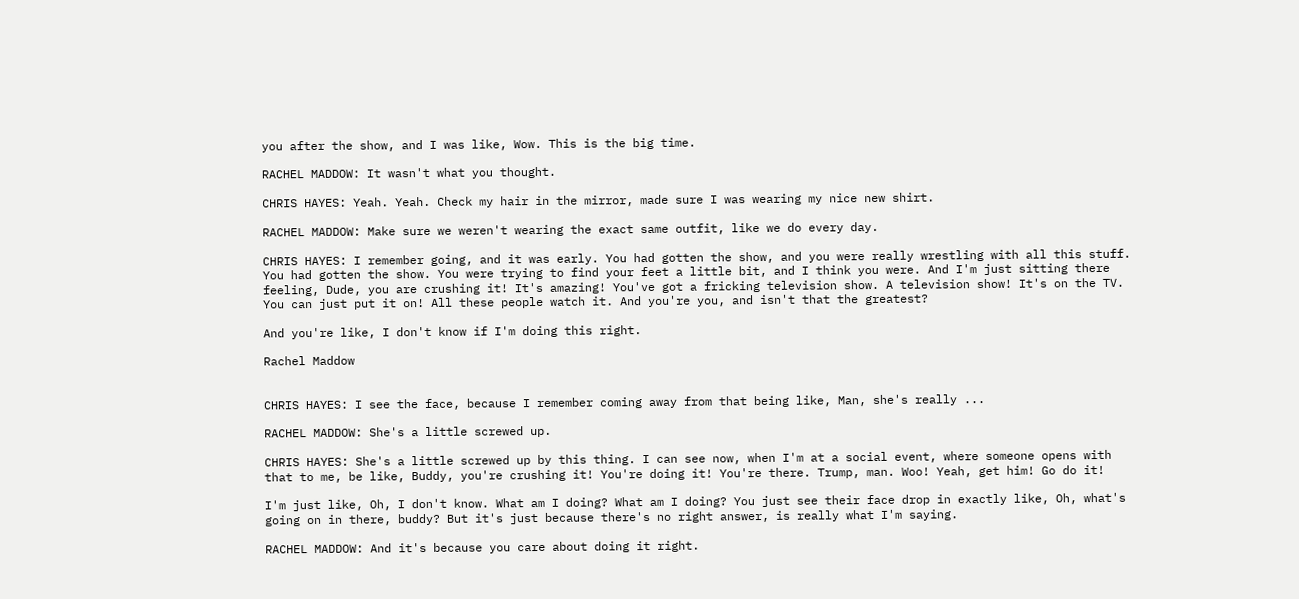you after the show, and I was like, Wow. This is the big time.

RACHEL MADDOW: It wasn't what you thought.

CHRIS HAYES: Yeah. Yeah. Check my hair in the mirror, made sure I was wearing my nice new shirt.

RACHEL MADDOW: Make sure we weren't wearing the exact same outfit, like we do every day.

CHRIS HAYES: I remember going, and it was early. You had gotten the show, and you were really wrestling with all this stuff. You had gotten the show. You were trying to find your feet a little bit, and I think you were. And I'm just sitting there feeling, Dude, you are crushing it! It's amazing! You've got a fricking television show. A television show! It's on the TV. You can just put it on! All these people watch it. And you're you, and isn't that the greatest?

And you're like, I don't know if I'm doing this right.

Rachel Maddow


CHRIS HAYES: I see the face, because I remember coming away from that being like, Man, she's really ...

RACHEL MADDOW: She's a little screwed up.

CHRIS HAYES: She's a little screwed up by this thing. I can see now, when I'm at a social event, where someone opens with that to me, be like, Buddy, you're crushing it! You're doing it! You're there. Trump, man. Woo! Yeah, get him! Go do it!

I'm just like, Oh, I don't know. What am I doing? What am I doing? You just see their face drop in exactly like, Oh, what's going on in there, buddy? But it's just because there's no right answer, is really what I'm saying.

RACHEL MADDOW: And it's because you care about doing it right.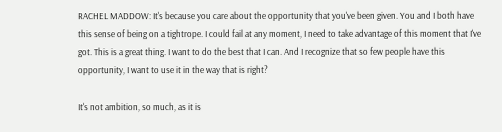RACHEL MADDOW: It's because you care about the opportunity that you've been given. You and I both have this sense of being on a tightrope. I could fail at any moment, I need to take advantage of this moment that I've got. This is a great thing. I want to do the best that I can. And I recognize that so few people have this opportunity, I want to use it in the way that is right?

It's not ambition, so much, as it is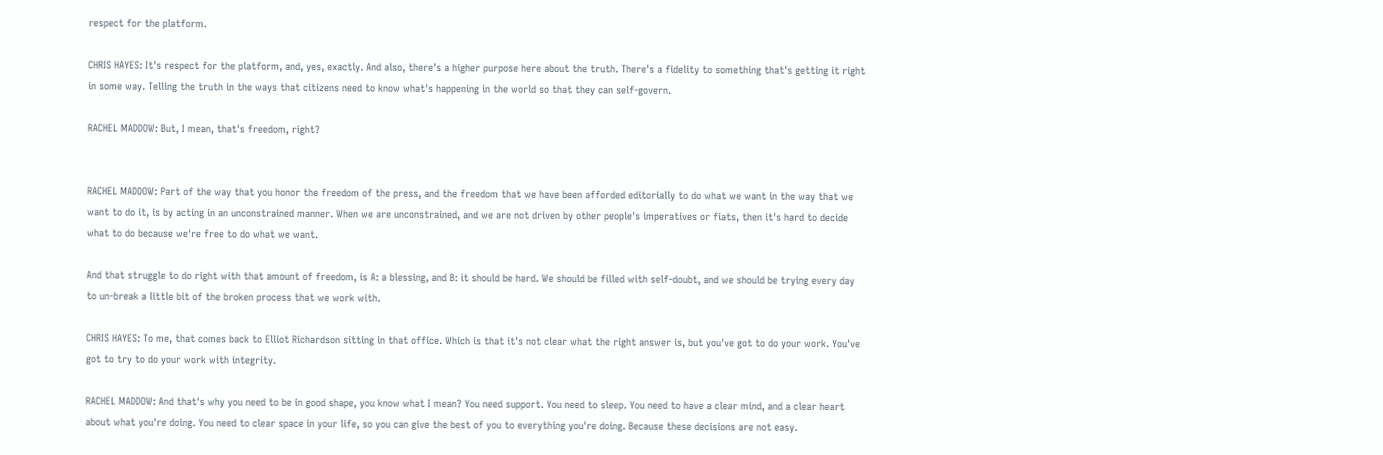respect for the platform.

CHRIS HAYES: It's respect for the platform, and, yes, exactly. And also, there's a higher purpose here about the truth. There's a fidelity to something that's getting it right in some way. Telling the truth in the ways that citizens need to know what's happening in the world so that they can self-govern.

RACHEL MADDOW: But, I mean, that's freedom, right?


RACHEL MADDOW: Part of the way that you honor the freedom of the press, and the freedom that we have been afforded editorially to do what we want in the way that we want to do it, is by acting in an unconstrained manner. When we are unconstrained, and we are not driven by other people's imperatives or fiats, then it's hard to decide what to do because we're free to do what we want.

And that struggle to do right with that amount of freedom, is A: a blessing, and B: it should be hard. We should be filled with self-doubt, and we should be trying every day to un-break a little bit of the broken process that we work with.

CHRIS HAYES: To me, that comes back to Elliot Richardson sitting in that office. Which is that it's not clear what the right answer is, but you've got to do your work. You've got to try to do your work with integrity.

RACHEL MADDOW: And that's why you need to be in good shape, you know what I mean? You need support. You need to sleep. You need to have a clear mind, and a clear heart about what you're doing. You need to clear space in your life, so you can give the best of you to everything you're doing. Because these decisions are not easy.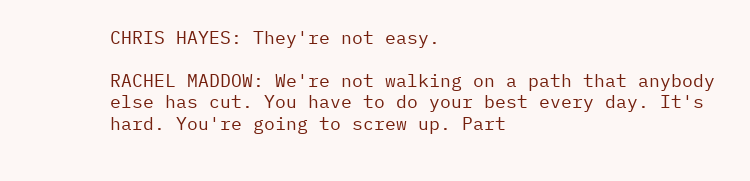CHRIS HAYES: They're not easy.

RACHEL MADDOW: We're not walking on a path that anybody else has cut. You have to do your best every day. It's hard. You're going to screw up. Part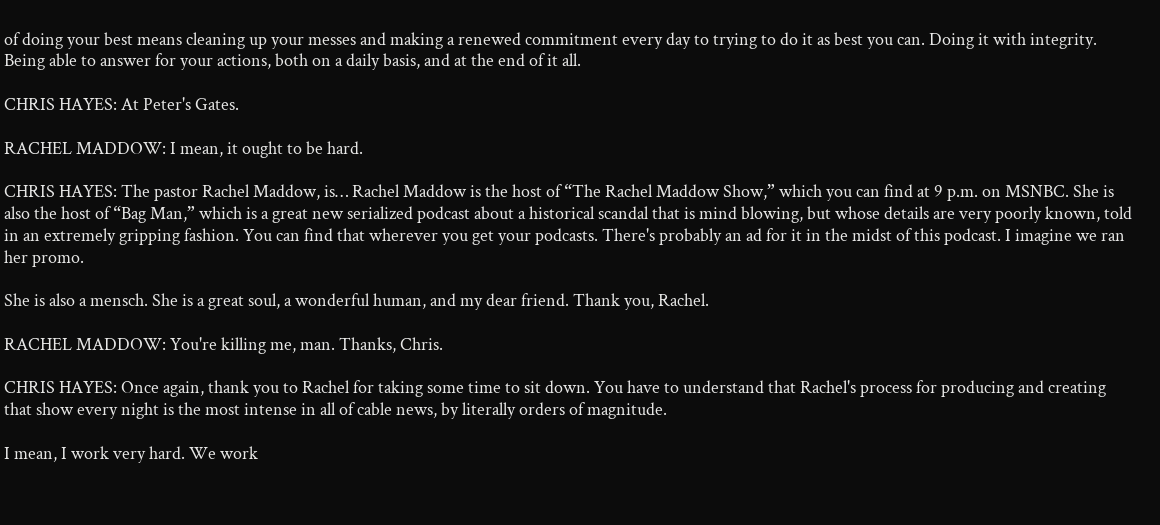of doing your best means cleaning up your messes and making a renewed commitment every day to trying to do it as best you can. Doing it with integrity. Being able to answer for your actions, both on a daily basis, and at the end of it all.

CHRIS HAYES: At Peter's Gates.

RACHEL MADDOW: I mean, it ought to be hard.

CHRIS HAYES: The pastor Rachel Maddow, is… Rachel Maddow is the host of “The Rachel Maddow Show,” which you can find at 9 p.m. on MSNBC. She is also the host of “Bag Man,” which is a great new serialized podcast about a historical scandal that is mind blowing, but whose details are very poorly known, told in an extremely gripping fashion. You can find that wherever you get your podcasts. There's probably an ad for it in the midst of this podcast. I imagine we ran her promo.

She is also a mensch. She is a great soul, a wonderful human, and my dear friend. Thank you, Rachel.

RACHEL MADDOW: You're killing me, man. Thanks, Chris.

CHRIS HAYES: Once again, thank you to Rachel for taking some time to sit down. You have to understand that Rachel's process for producing and creating that show every night is the most intense in all of cable news, by literally orders of magnitude.

I mean, I work very hard. We work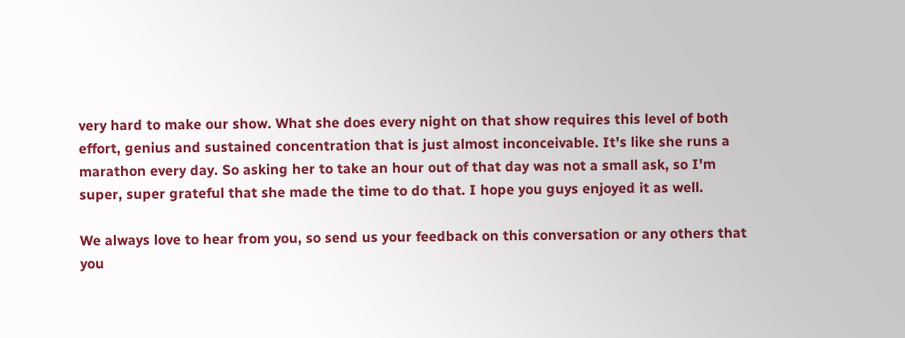very hard to make our show. What she does every night on that show requires this level of both effort, genius and sustained concentration that is just almost inconceivable. It's like she runs a marathon every day. So asking her to take an hour out of that day was not a small ask, so I'm super, super grateful that she made the time to do that. I hope you guys enjoyed it as well.

We always love to hear from you, so send us your feedback on this conversation or any others that you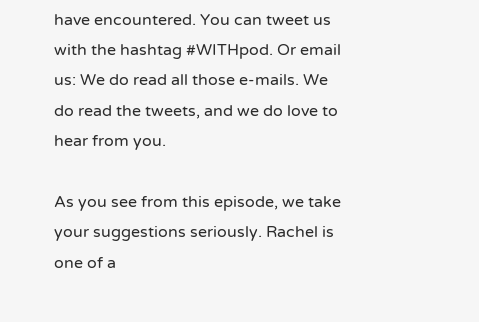have encountered. You can tweet us with the hashtag #WITHpod. Or email us: We do read all those e-mails. We do read the tweets, and we do love to hear from you.

As you see from this episode, we take your suggestions seriously. Rachel is one of a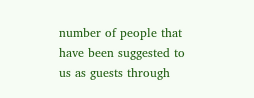number of people that have been suggested to us as guests through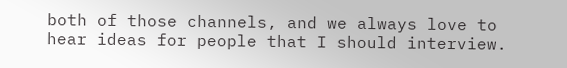both of those channels, and we always love to hear ideas for people that I should interview.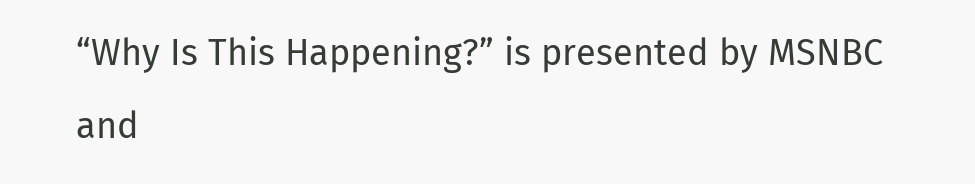“Why Is This Happening?” is presented by MSNBC and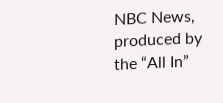NBC News, produced by the “All In”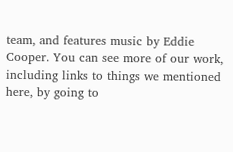team, and features music by Eddie Cooper. You can see more of our work, including links to things we mentioned here, by going to